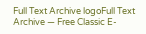Full Text Archive logoFull Text Archive — Free Classic E-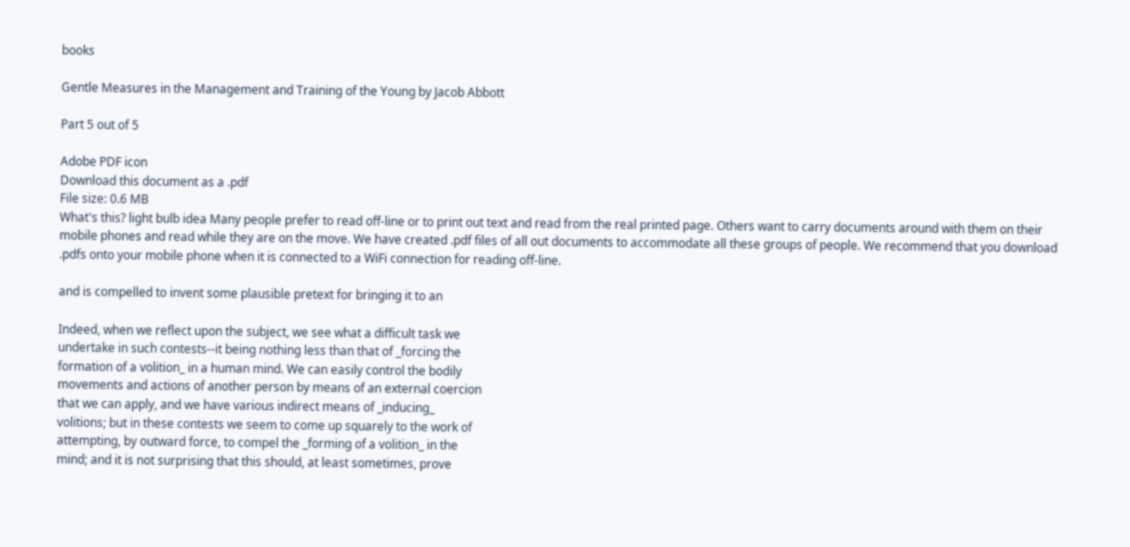books

Gentle Measures in the Management and Training of the Young by Jacob Abbott

Part 5 out of 5

Adobe PDF icon
Download this document as a .pdf
File size: 0.6 MB
What's this? light bulb idea Many people prefer to read off-line or to print out text and read from the real printed page. Others want to carry documents around with them on their mobile phones and read while they are on the move. We have created .pdf files of all out documents to accommodate all these groups of people. We recommend that you download .pdfs onto your mobile phone when it is connected to a WiFi connection for reading off-line.

and is compelled to invent some plausible pretext for bringing it to an

Indeed, when we reflect upon the subject, we see what a difficult task we
undertake in such contests--it being nothing less than that of _forcing the
formation of a volition_ in a human mind. We can easily control the bodily
movements and actions of another person by means of an external coercion
that we can apply, and we have various indirect means of _inducing_
volitions; but in these contests we seem to come up squarely to the work of
attempting, by outward force, to compel the _forming of a volition_ in the
mind; and it is not surprising that this should, at least sometimes, prove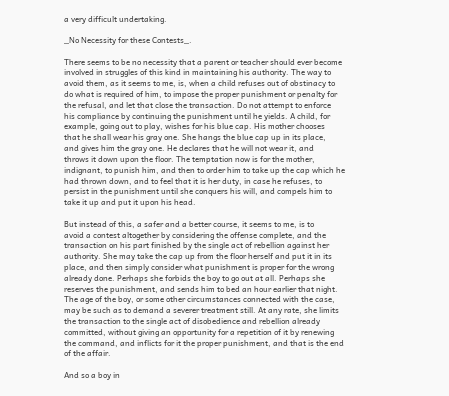a very difficult undertaking.

_No Necessity for these Contests_.

There seems to be no necessity that a parent or teacher should ever become
involved in struggles of this kind in maintaining his authority. The way to
avoid them, as it seems to me, is, when a child refuses out of obstinacy to
do what is required of him, to impose the proper punishment or penalty for
the refusal, and let that close the transaction. Do not attempt to enforce
his compliance by continuing the punishment until he yields. A child, for
example, going out to play, wishes for his blue cap. His mother chooses
that he shall wear his gray one. She hangs the blue cap up in its place,
and gives him the gray one. He declares that he will not wear it, and
throws it down upon the floor. The temptation now is for the mother,
indignant, to punish him, and then to order him to take up the cap which he
had thrown down, and to feel that it is her duty, in case he refuses, to
persist in the punishment until she conquers his will, and compels him to
take it up and put it upon his head.

But instead of this, a safer and a better course, it seems to me, is to
avoid a contest altogether by considering the offense complete, and the
transaction on his part finished by the single act of rebellion against her
authority. She may take the cap up from the floor herself and put it in its
place, and then simply consider what punishment is proper for the wrong
already done. Perhaps she forbids the boy to go out at all. Perhaps she
reserves the punishment, and sends him to bed an hour earlier that night.
The age of the boy, or some other circumstances connected with the case,
may be such as to demand a severer treatment still. At any rate, she limits
the transaction to the single act of disobedience and rebellion already
committed, without giving an opportunity for a repetition of it by renewing
the command, and inflicts for it the proper punishment, and that is the end
of the affair.

And so a boy in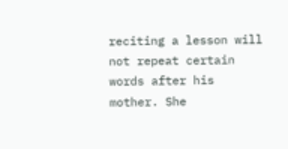reciting a lesson will not repeat certain words after his
mother. She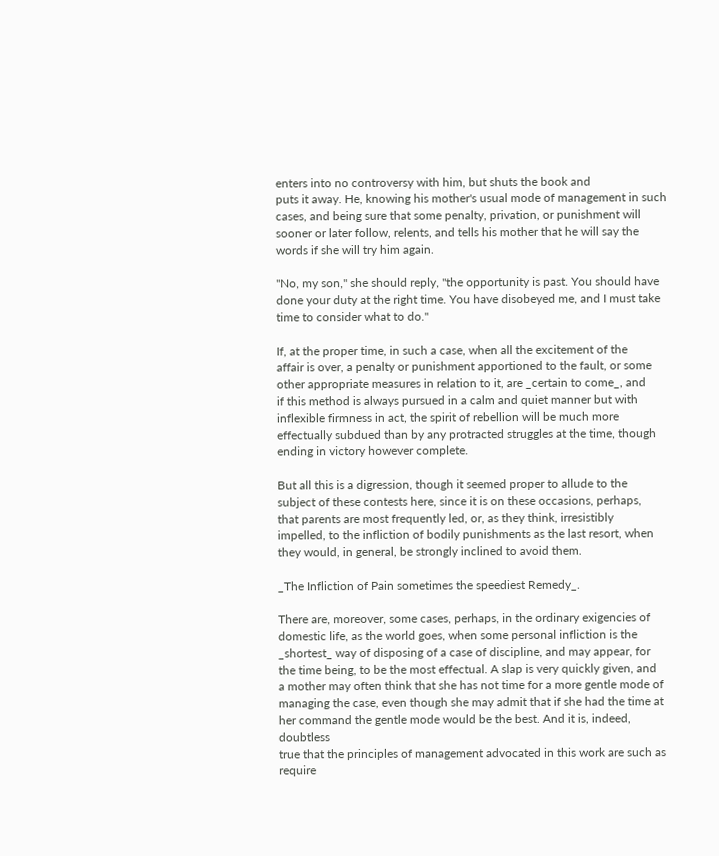enters into no controversy with him, but shuts the book and
puts it away. He, knowing his mother's usual mode of management in such
cases, and being sure that some penalty, privation, or punishment will
sooner or later follow, relents, and tells his mother that he will say the
words if she will try him again.

"No, my son," she should reply, "the opportunity is past. You should have
done your duty at the right time. You have disobeyed me, and I must take
time to consider what to do."

If, at the proper time, in such a case, when all the excitement of the
affair is over, a penalty or punishment apportioned to the fault, or some
other appropriate measures in relation to it, are _certain to come_, and
if this method is always pursued in a calm and quiet manner but with
inflexible firmness in act, the spirit of rebellion will be much more
effectually subdued than by any protracted struggles at the time, though
ending in victory however complete.

But all this is a digression, though it seemed proper to allude to the
subject of these contests here, since it is on these occasions, perhaps,
that parents are most frequently led, or, as they think, irresistibly
impelled, to the infliction of bodily punishments as the last resort, when
they would, in general, be strongly inclined to avoid them.

_The Infliction of Pain sometimes the speediest Remedy_.

There are, moreover, some cases, perhaps, in the ordinary exigencies of
domestic life, as the world goes, when some personal infliction is the
_shortest_ way of disposing of a case of discipline, and may appear, for
the time being, to be the most effectual. A slap is very quickly given, and
a mother may often think that she has not time for a more gentle mode of
managing the case, even though she may admit that if she had the time at
her command the gentle mode would be the best. And it is, indeed, doubtless
true that the principles of management advocated in this work are such as
require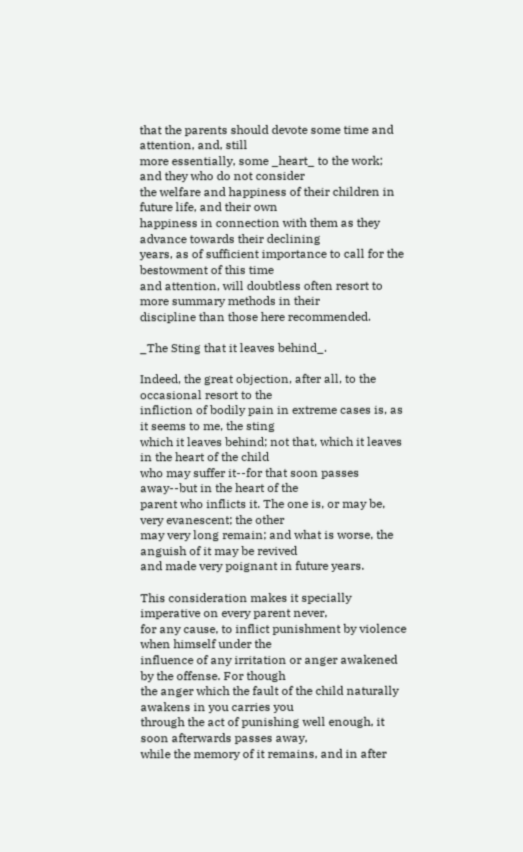that the parents should devote some time and attention, and, still
more essentially, some _heart_ to the work; and they who do not consider
the welfare and happiness of their children in future life, and their own
happiness in connection with them as they advance towards their declining
years, as of sufficient importance to call for the bestowment of this time
and attention, will doubtless often resort to more summary methods in their
discipline than those here recommended.

_The Sting that it leaves behind_.

Indeed, the great objection, after all, to the occasional resort to the
infliction of bodily pain in extreme cases is, as it seems to me, the sting
which it leaves behind; not that, which it leaves in the heart of the child
who may suffer it--for that soon passes away--but in the heart of the
parent who inflicts it. The one is, or may be, very evanescent; the other
may very long remain; and what is worse, the anguish of it may be revived
and made very poignant in future years.

This consideration makes it specially imperative on every parent never,
for any cause, to inflict punishment by violence when himself under the
influence of any irritation or anger awakened by the offense. For though
the anger which the fault of the child naturally awakens in you carries you
through the act of punishing well enough, it soon afterwards passes away,
while the memory of it remains, and in after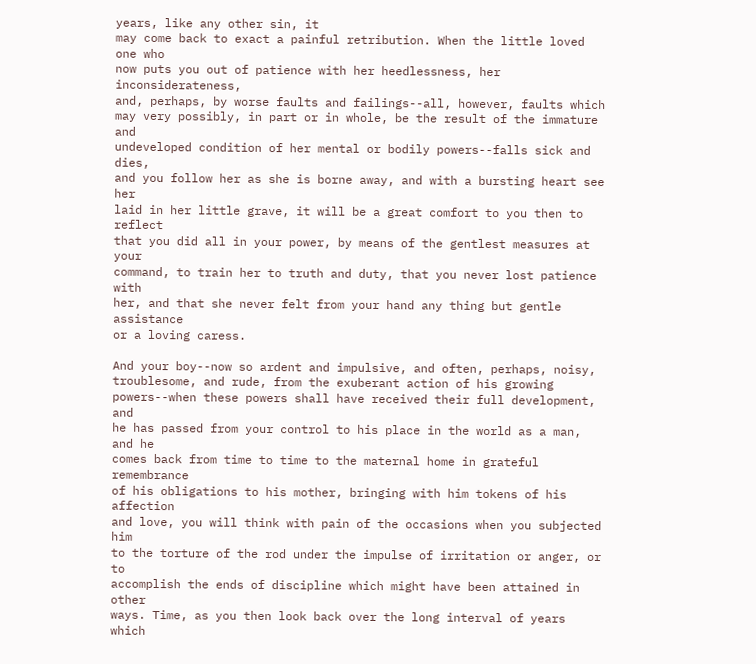years, like any other sin, it
may come back to exact a painful retribution. When the little loved one who
now puts you out of patience with her heedlessness, her inconsiderateness,
and, perhaps, by worse faults and failings--all, however, faults which
may very possibly, in part or in whole, be the result of the immature and
undeveloped condition of her mental or bodily powers--falls sick and dies,
and you follow her as she is borne away, and with a bursting heart see her
laid in her little grave, it will be a great comfort to you then to reflect
that you did all in your power, by means of the gentlest measures at your
command, to train her to truth and duty, that you never lost patience with
her, and that she never felt from your hand any thing but gentle assistance
or a loving caress.

And your boy--now so ardent and impulsive, and often, perhaps, noisy,
troublesome, and rude, from the exuberant action of his growing
powers--when these powers shall have received their full development, and
he has passed from your control to his place in the world as a man, and he
comes back from time to time to the maternal home in grateful remembrance
of his obligations to his mother, bringing with him tokens of his affection
and love, you will think with pain of the occasions when you subjected him
to the torture of the rod under the impulse of irritation or anger, or to
accomplish the ends of discipline which might have been attained in other
ways. Time, as you then look back over the long interval of years which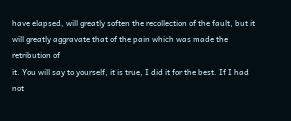have elapsed, will greatly soften the recollection of the fault, but it
will greatly aggravate that of the pain which was made the retribution of
it. You will say to yourself, it is true, I did it for the best. If I had
not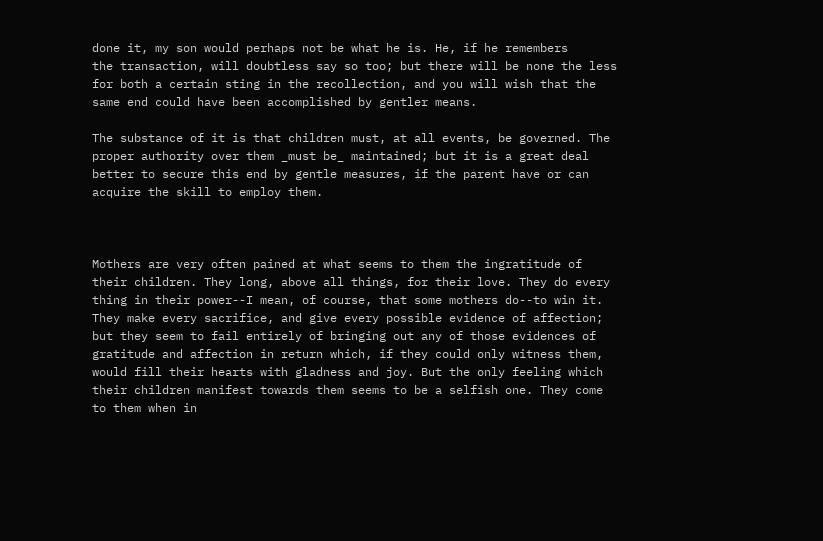done it, my son would perhaps not be what he is. He, if he remembers
the transaction, will doubtless say so too; but there will be none the less
for both a certain sting in the recollection, and you will wish that the
same end could have been accomplished by gentler means.

The substance of it is that children must, at all events, be governed. The
proper authority over them _must be_ maintained; but it is a great deal
better to secure this end by gentle measures, if the parent have or can
acquire the skill to employ them.



Mothers are very often pained at what seems to them the ingratitude of
their children. They long, above all things, for their love. They do every
thing in their power--I mean, of course, that some mothers do--to win it.
They make every sacrifice, and give every possible evidence of affection;
but they seem to fail entirely of bringing out any of those evidences of
gratitude and affection in return which, if they could only witness them,
would fill their hearts with gladness and joy. But the only feeling which
their children manifest towards them seems to be a selfish one. They come
to them when in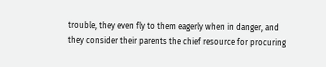trouble, they even fly to them eagerly when in danger, and
they consider their parents the chief resource for procuring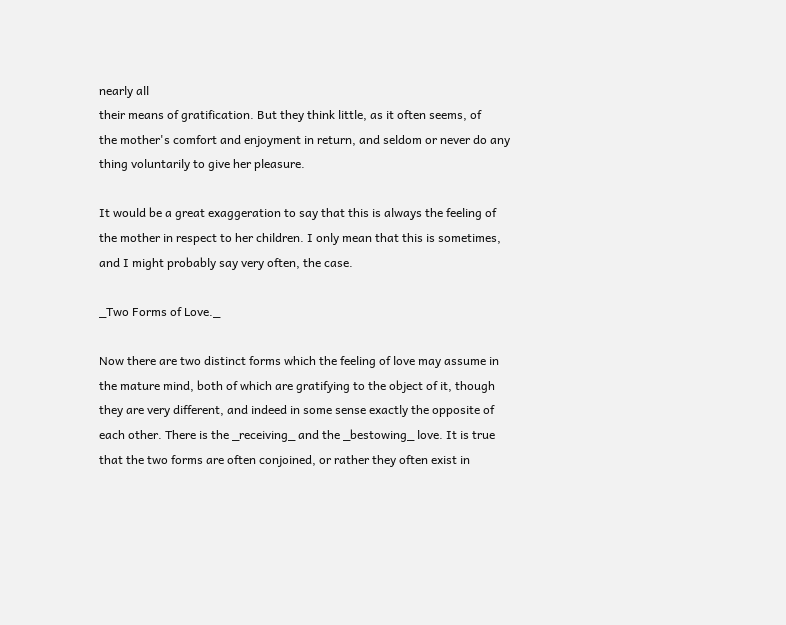nearly all
their means of gratification. But they think little, as it often seems, of
the mother's comfort and enjoyment in return, and seldom or never do any
thing voluntarily to give her pleasure.

It would be a great exaggeration to say that this is always the feeling of
the mother in respect to her children. I only mean that this is sometimes,
and I might probably say very often, the case.

_Two Forms of Love._

Now there are two distinct forms which the feeling of love may assume in
the mature mind, both of which are gratifying to the object of it, though
they are very different, and indeed in some sense exactly the opposite of
each other. There is the _receiving_ and the _bestowing_ love. It is true
that the two forms are often conjoined, or rather they often exist in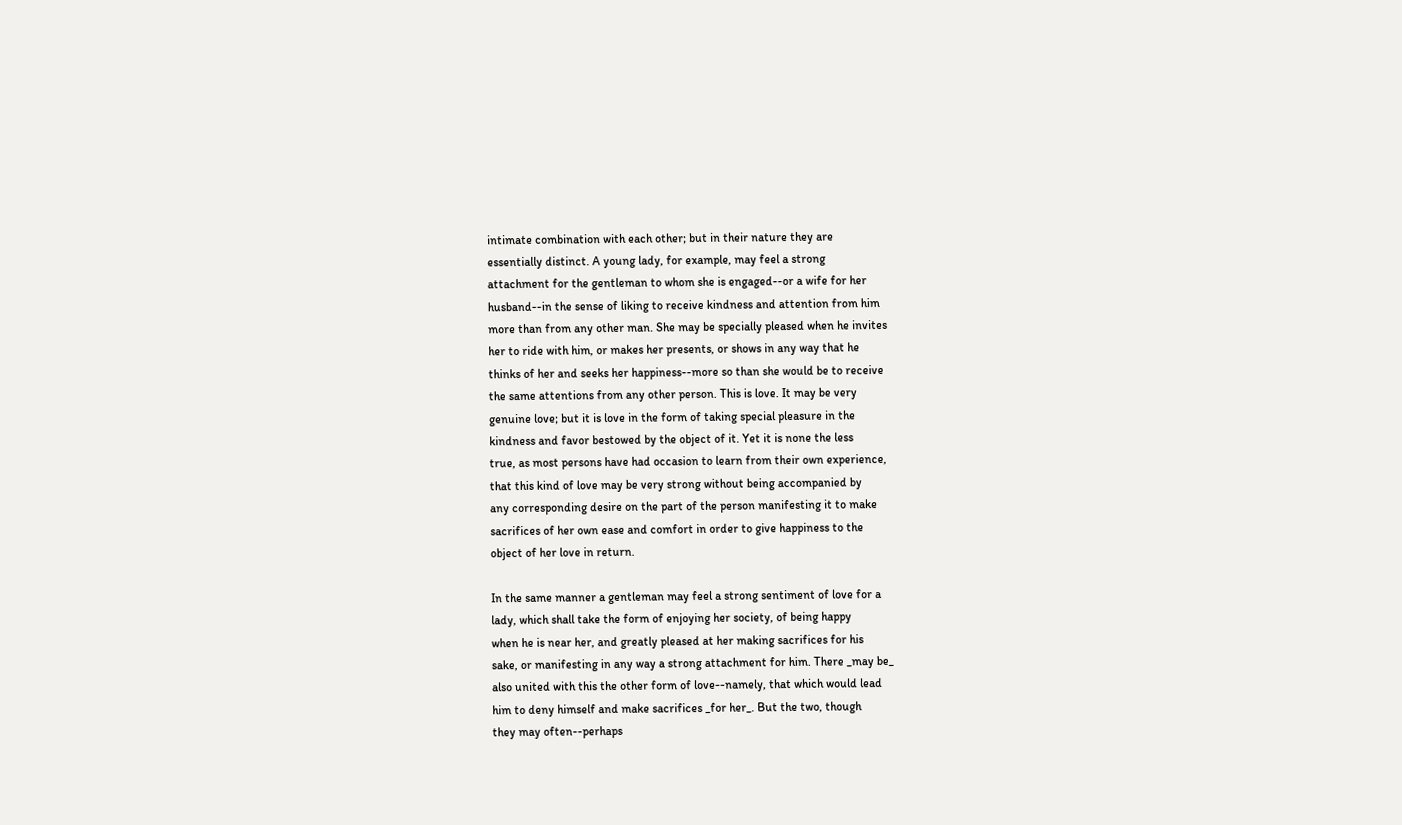intimate combination with each other; but in their nature they are
essentially distinct. A young lady, for example, may feel a strong
attachment for the gentleman to whom she is engaged--or a wife for her
husband--in the sense of liking to receive kindness and attention from him
more than from any other man. She may be specially pleased when he invites
her to ride with him, or makes her presents, or shows in any way that he
thinks of her and seeks her happiness--more so than she would be to receive
the same attentions from any other person. This is love. It may be very
genuine love; but it is love in the form of taking special pleasure in the
kindness and favor bestowed by the object of it. Yet it is none the less
true, as most persons have had occasion to learn from their own experience,
that this kind of love may be very strong without being accompanied by
any corresponding desire on the part of the person manifesting it to make
sacrifices of her own ease and comfort in order to give happiness to the
object of her love in return.

In the same manner a gentleman may feel a strong sentiment of love for a
lady, which shall take the form of enjoying her society, of being happy
when he is near her, and greatly pleased at her making sacrifices for his
sake, or manifesting in any way a strong attachment for him. There _may be_
also united with this the other form of love--namely, that which would lead
him to deny himself and make sacrifices _for her_. But the two, though
they may often--perhaps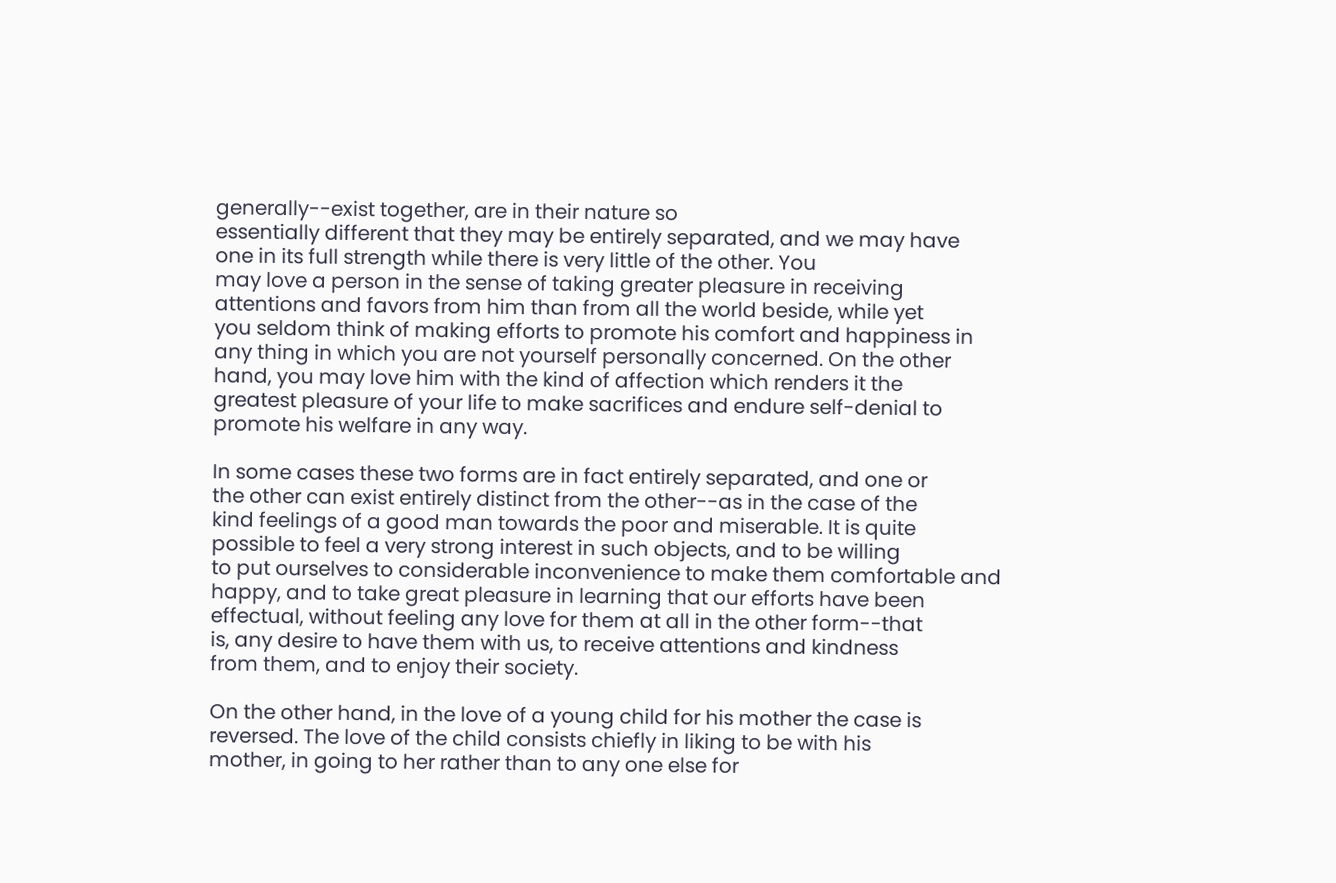generally--exist together, are in their nature so
essentially different that they may be entirely separated, and we may have
one in its full strength while there is very little of the other. You
may love a person in the sense of taking greater pleasure in receiving
attentions and favors from him than from all the world beside, while yet
you seldom think of making efforts to promote his comfort and happiness in
any thing in which you are not yourself personally concerned. On the other
hand, you may love him with the kind of affection which renders it the
greatest pleasure of your life to make sacrifices and endure self-denial to
promote his welfare in any way.

In some cases these two forms are in fact entirely separated, and one or
the other can exist entirely distinct from the other--as in the case of the
kind feelings of a good man towards the poor and miserable. It is quite
possible to feel a very strong interest in such objects, and to be willing
to put ourselves to considerable inconvenience to make them comfortable and
happy, and to take great pleasure in learning that our efforts have been
effectual, without feeling any love for them at all in the other form--that
is, any desire to have them with us, to receive attentions and kindness
from them, and to enjoy their society.

On the other hand, in the love of a young child for his mother the case is
reversed. The love of the child consists chiefly in liking to be with his
mother, in going to her rather than to any one else for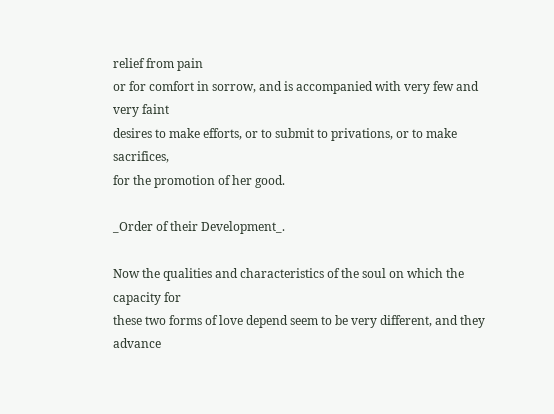relief from pain
or for comfort in sorrow, and is accompanied with very few and very faint
desires to make efforts, or to submit to privations, or to make sacrifices,
for the promotion of her good.

_Order of their Development_.

Now the qualities and characteristics of the soul on which the capacity for
these two forms of love depend seem to be very different, and they advance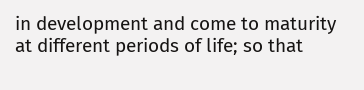in development and come to maturity at different periods of life; so that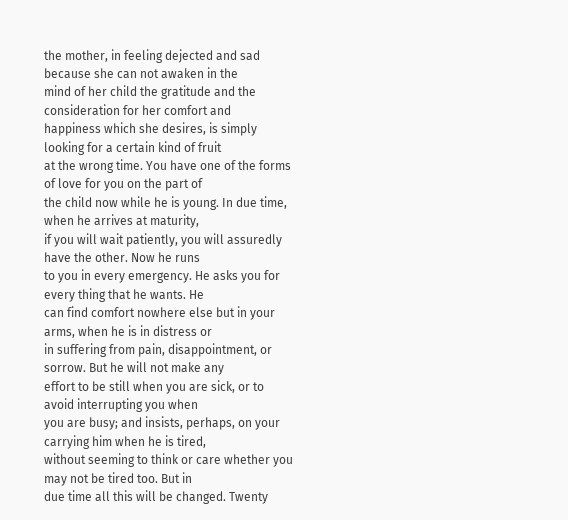the mother, in feeling dejected and sad because she can not awaken in the
mind of her child the gratitude and the consideration for her comfort and
happiness which she desires, is simply looking for a certain kind of fruit
at the wrong time. You have one of the forms of love for you on the part of
the child now while he is young. In due time, when he arrives at maturity,
if you will wait patiently, you will assuredly have the other. Now he runs
to you in every emergency. He asks you for every thing that he wants. He
can find comfort nowhere else but in your arms, when he is in distress or
in suffering from pain, disappointment, or sorrow. But he will not make any
effort to be still when you are sick, or to avoid interrupting you when
you are busy; and insists, perhaps, on your carrying him when he is tired,
without seeming to think or care whether you may not be tired too. But in
due time all this will be changed. Twenty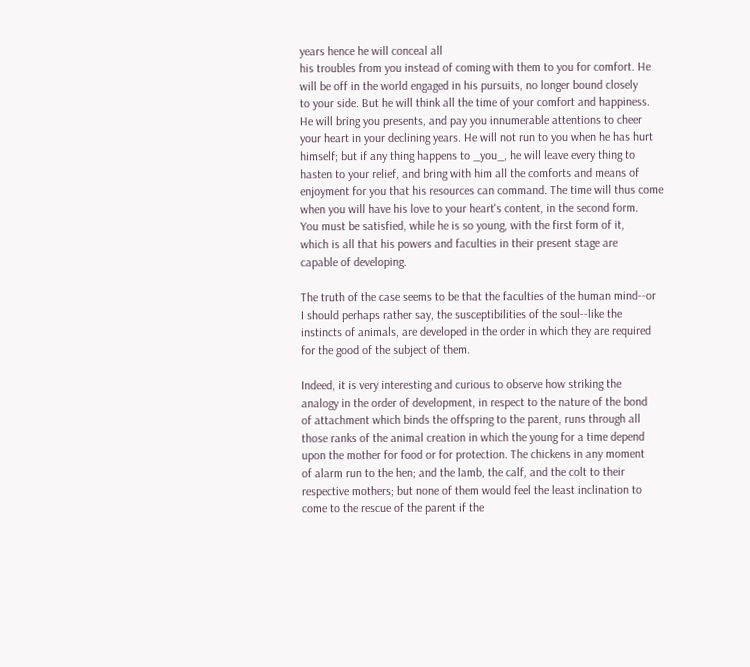years hence he will conceal all
his troubles from you instead of coming with them to you for comfort. He
will be off in the world engaged in his pursuits, no longer bound closely
to your side. But he will think all the time of your comfort and happiness.
He will bring you presents, and pay you innumerable attentions to cheer
your heart in your declining years. He will not run to you when he has hurt
himself; but if any thing happens to _you_, he will leave every thing to
hasten to your relief, and bring with him all the comforts and means of
enjoyment for you that his resources can command. The time will thus come
when you will have his love to your heart's content, in the second form.
You must be satisfied, while he is so young, with the first form of it,
which is all that his powers and faculties in their present stage are
capable of developing.

The truth of the case seems to be that the faculties of the human mind--or
I should perhaps rather say, the susceptibilities of the soul--like the
instincts of animals, are developed in the order in which they are required
for the good of the subject of them.

Indeed, it is very interesting and curious to observe how striking the
analogy in the order of development, in respect to the nature of the bond
of attachment which binds the offspring to the parent, runs through all
those ranks of the animal creation in which the young for a time depend
upon the mother for food or for protection. The chickens in any moment
of alarm run to the hen; and the lamb, the calf, and the colt to their
respective mothers; but none of them would feel the least inclination to
come to the rescue of the parent if the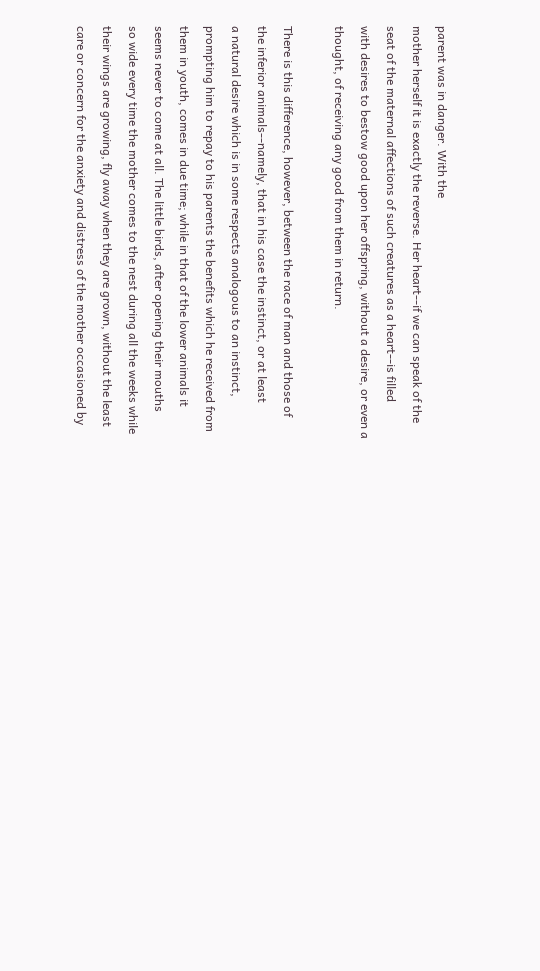parent was in danger. With the
mother herself it is exactly the reverse. Her heart--if we can speak of the
seat of the maternal affections of such creatures as a heart--is filled
with desires to bestow good upon her offspring, without a desire, or even a
thought, of receiving any good from them in return.

There is this difference, however, between the race of man and those of
the inferior animals--namely, that in his case the instinct, or at least
a natural desire which is in some respects analogous to an instinct,
prompting him to repay to his parents the benefits which he received from
them in youth, comes in due time; while in that of the lower animals it
seems never to come at all. The little birds, after opening their mouths
so wide every time the mother comes to the nest during all the weeks while
their wings are growing, fly away when they are grown, without the least
care or concern for the anxiety and distress of the mother occasioned by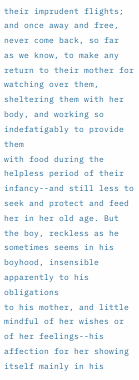their imprudent flights; and once away and free, never come back, so far
as we know, to make any return to their mother for watching over them,
sheltering them with her body, and working so indefatigably to provide them
with food during the helpless period of their infancy--and still less to
seek and protect and feed her in her old age. But the boy, reckless as he
sometimes seems in his boyhood, insensible apparently to his obligations
to his mother, and little mindful of her wishes or of her feelings--his
affection for her showing itself mainly in his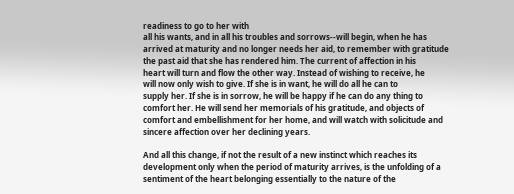readiness to go to her with
all his wants, and in all his troubles and sorrows--will begin, when he has
arrived at maturity and no longer needs her aid, to remember with gratitude
the past aid that she has rendered him. The current of affection in his
heart will turn and flow the other way. Instead of wishing to receive, he
will now only wish to give. If she is in want, he will do all he can to
supply her. If she is in sorrow, he will be happy if he can do any thing to
comfort her. He will send her memorials of his gratitude, and objects of
comfort and embellishment for her home, and will watch with solicitude and
sincere affection over her declining years.

And all this change, if not the result of a new instinct which reaches its
development only when the period of maturity arrives, is the unfolding of a
sentiment of the heart belonging essentially to the nature of the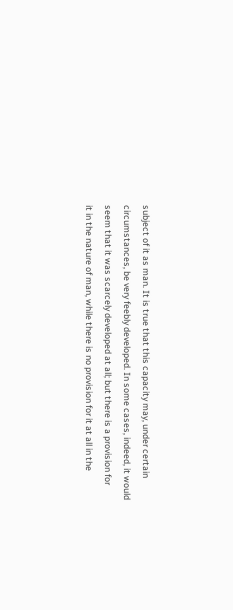subject of it as man. It is true that this capacity may, under certain
circumstances, be very feebly developed. In some cases, indeed, it would
seem that it was scarcely developed at all; but there is a provision for
it in the nature of man, while there is no provision for it at all in the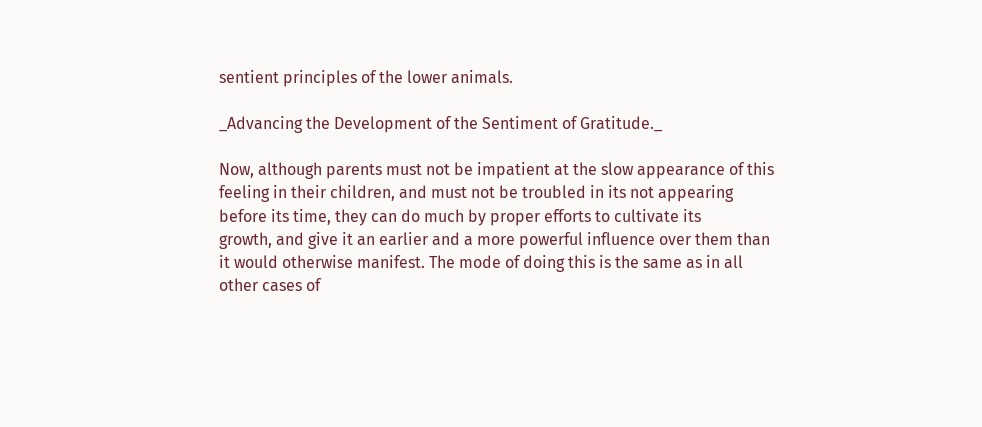sentient principles of the lower animals.

_Advancing the Development of the Sentiment of Gratitude._

Now, although parents must not be impatient at the slow appearance of this
feeling in their children, and must not be troubled in its not appearing
before its time, they can do much by proper efforts to cultivate its
growth, and give it an earlier and a more powerful influence over them than
it would otherwise manifest. The mode of doing this is the same as in all
other cases of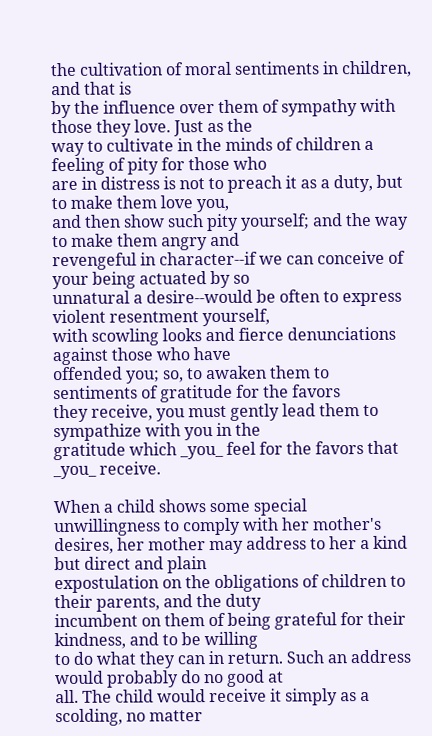the cultivation of moral sentiments in children, and that is
by the influence over them of sympathy with those they love. Just as the
way to cultivate in the minds of children a feeling of pity for those who
are in distress is not to preach it as a duty, but to make them love you,
and then show such pity yourself; and the way to make them angry and
revengeful in character--if we can conceive of your being actuated by so
unnatural a desire--would be often to express violent resentment yourself,
with scowling looks and fierce denunciations against those who have
offended you; so, to awaken them to sentiments of gratitude for the favors
they receive, you must gently lead them to sympathize with you in the
gratitude which _you_ feel for the favors that _you_ receive.

When a child shows some special unwillingness to comply with her mother's
desires, her mother may address to her a kind but direct and plain
expostulation on the obligations of children to their parents, and the duty
incumbent on them of being grateful for their kindness, and to be willing
to do what they can in return. Such an address would probably do no good at
all. The child would receive it simply as a scolding, no matter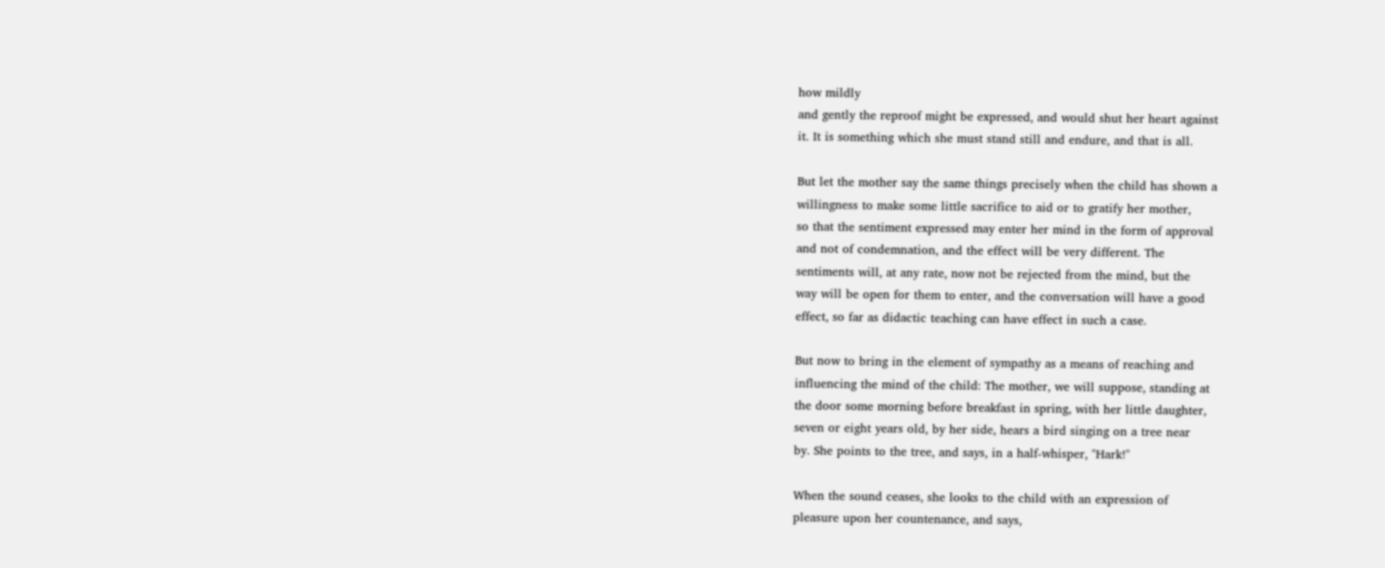how mildly
and gently the reproof might be expressed, and would shut her heart against
it. It is something which she must stand still and endure, and that is all.

But let the mother say the same things precisely when the child has shown a
willingness to make some little sacrifice to aid or to gratify her mother,
so that the sentiment expressed may enter her mind in the form of approval
and not of condemnation, and the effect will be very different. The
sentiments will, at any rate, now not be rejected from the mind, but the
way will be open for them to enter, and the conversation will have a good
effect, so far as didactic teaching can have effect in such a case.

But now to bring in the element of sympathy as a means of reaching and
influencing the mind of the child: The mother, we will suppose, standing at
the door some morning before breakfast in spring, with her little daughter,
seven or eight years old, by her side, hears a bird singing on a tree near
by. She points to the tree, and says, in a half-whisper, "Hark!"

When the sound ceases, she looks to the child with an expression of
pleasure upon her countenance, and says,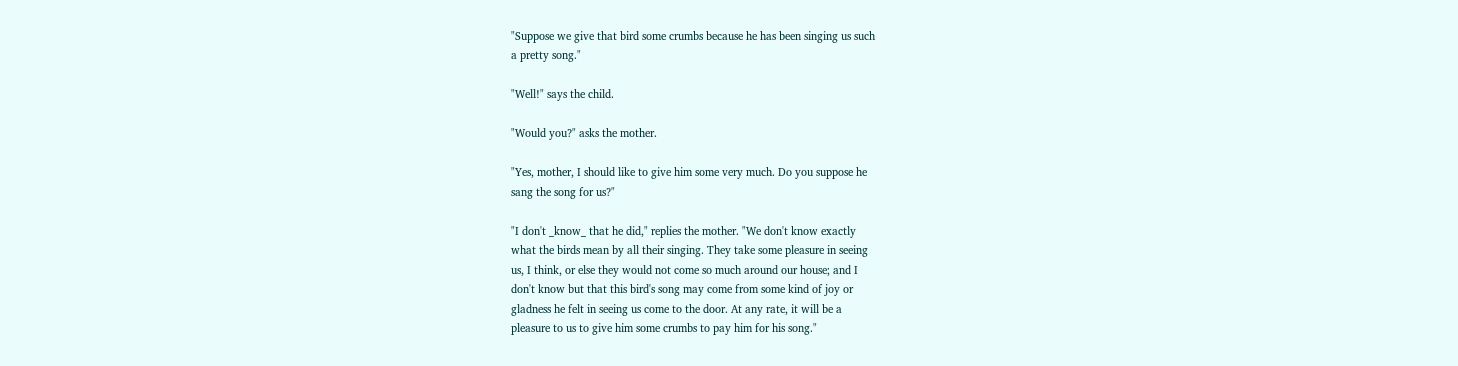"Suppose we give that bird some crumbs because he has been singing us such
a pretty song."

"Well!" says the child.

"Would you?" asks the mother.

"Yes, mother, I should like to give him some very much. Do you suppose he
sang the song for us?"

"I don't _know_ that he did," replies the mother. "We don't know exactly
what the birds mean by all their singing. They take some pleasure in seeing
us, I think, or else they would not come so much around our house; and I
don't know but that this bird's song may come from some kind of joy or
gladness he felt in seeing us come to the door. At any rate, it will be a
pleasure to us to give him some crumbs to pay him for his song."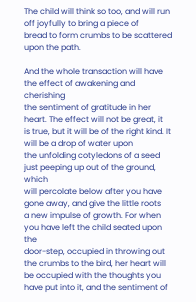The child will think so too, and will run off joyfully to bring a piece of
bread to form crumbs to be scattered upon the path.

And the whole transaction will have the effect of awakening and cherishing
the sentiment of gratitude in her heart. The effect will not be great, it
is true, but it will be of the right kind. It will be a drop of water upon
the unfolding cotyledons of a seed just peeping up out of the ground, which
will percolate below after you have gone away, and give the little roots
a new impulse of growth. For when you have left the child seated upon the
door-step, occupied in throwing out the crumbs to the bird, her heart will
be occupied with the thoughts you have put into it, and the sentiment of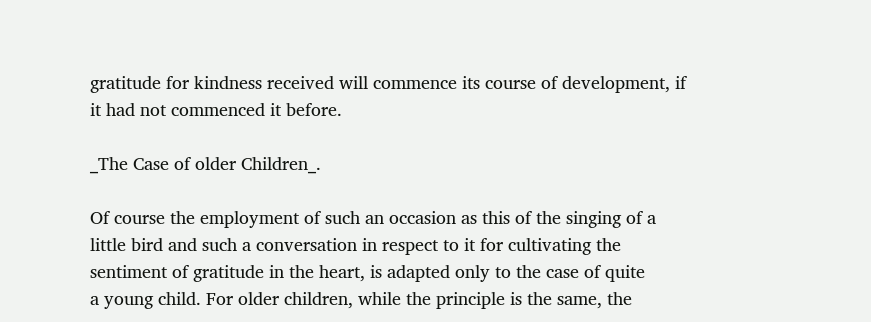gratitude for kindness received will commence its course of development, if
it had not commenced it before.

_The Case of older Children_.

Of course the employment of such an occasion as this of the singing of a
little bird and such a conversation in respect to it for cultivating the
sentiment of gratitude in the heart, is adapted only to the case of quite
a young child. For older children, while the principle is the same, the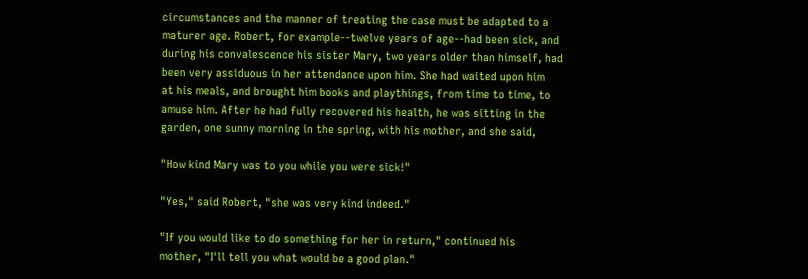circumstances and the manner of treating the case must be adapted to a
maturer age. Robert, for example--twelve years of age--had been sick, and
during his convalescence his sister Mary, two years older than himself, had
been very assiduous in her attendance upon him. She had waited upon him
at his meals, and brought him books and playthings, from time to time, to
amuse him. After he had fully recovered his health, he was sitting in the
garden, one sunny morning in the spring, with his mother, and she said,

"How kind Mary was to you while you were sick!"

"Yes," said Robert, "she was very kind indeed."

"If you would like to do something for her in return," continued his
mother, "I'll tell you what would be a good plan."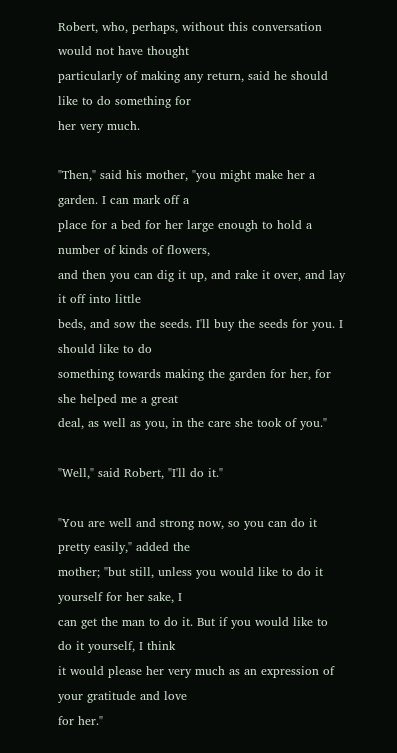Robert, who, perhaps, without this conversation would not have thought
particularly of making any return, said he should like to do something for
her very much.

"Then," said his mother, "you might make her a garden. I can mark off a
place for a bed for her large enough to hold a number of kinds of flowers,
and then you can dig it up, and rake it over, and lay it off into little
beds, and sow the seeds. I'll buy the seeds for you. I should like to do
something towards making the garden for her, for she helped me a great
deal, as well as you, in the care she took of you."

"Well," said Robert, "I'll do it."

"You are well and strong now, so you can do it pretty easily," added the
mother; "but still, unless you would like to do it yourself for her sake, I
can get the man to do it. But if you would like to do it yourself, I think
it would please her very much as an expression of your gratitude and love
for her."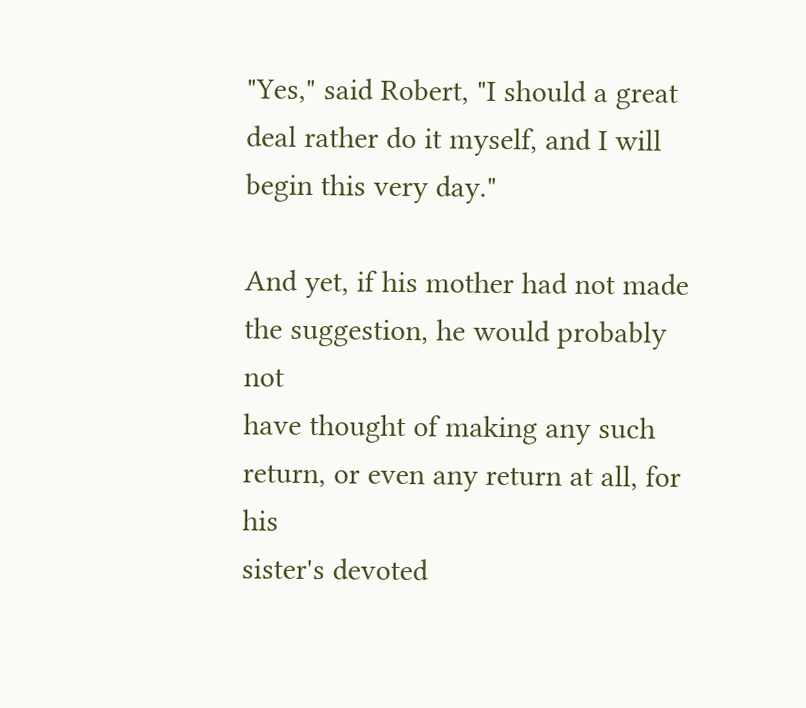"Yes," said Robert, "I should a great deal rather do it myself, and I will
begin this very day."

And yet, if his mother had not made the suggestion, he would probably not
have thought of making any such return, or even any return at all, for his
sister's devoted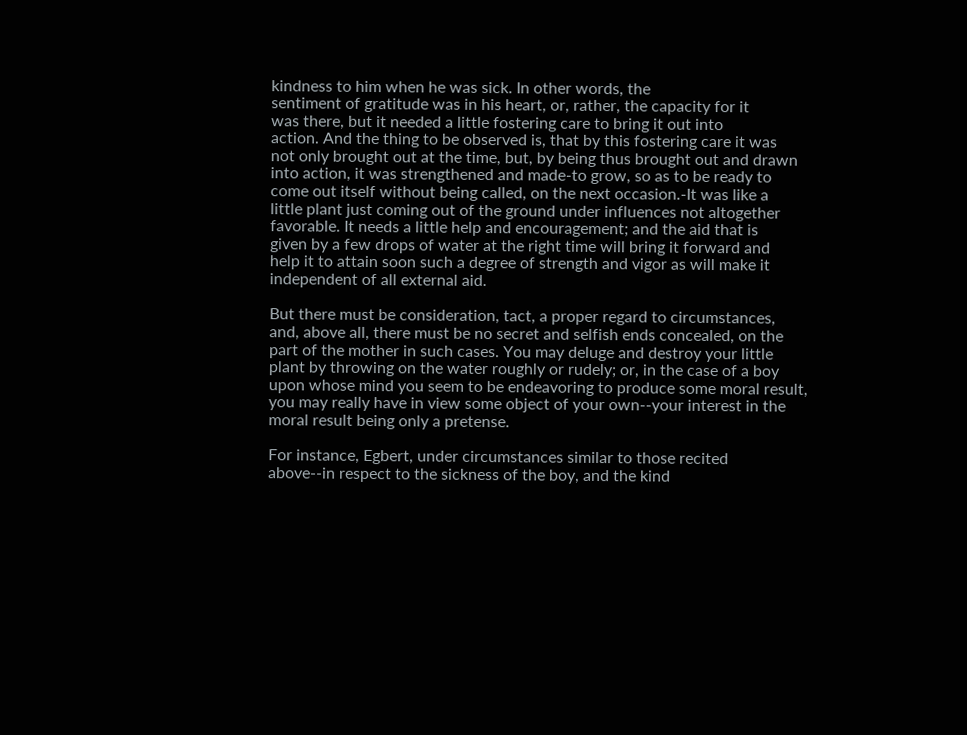kindness to him when he was sick. In other words, the
sentiment of gratitude was in his heart, or, rather, the capacity for it
was there, but it needed a little fostering care to bring it out into
action. And the thing to be observed is, that by this fostering care it was
not only brought out at the time, but, by being thus brought out and drawn
into action, it was strengthened and made-to grow, so as to be ready to
come out itself without being called, on the next occasion.-It was like a
little plant just coming out of the ground under influences not altogether
favorable. It needs a little help and encouragement; and the aid that is
given by a few drops of water at the right time will bring it forward and
help it to attain soon such a degree of strength and vigor as will make it
independent of all external aid.

But there must be consideration, tact, a proper regard to circumstances,
and, above all, there must be no secret and selfish ends concealed, on the
part of the mother in such cases. You may deluge and destroy your little
plant by throwing on the water roughly or rudely; or, in the case of a boy
upon whose mind you seem to be endeavoring to produce some moral result,
you may really have in view some object of your own--your interest in the
moral result being only a pretense.

For instance, Egbert, under circumstances similar to those recited
above--in respect to the sickness of the boy, and the kind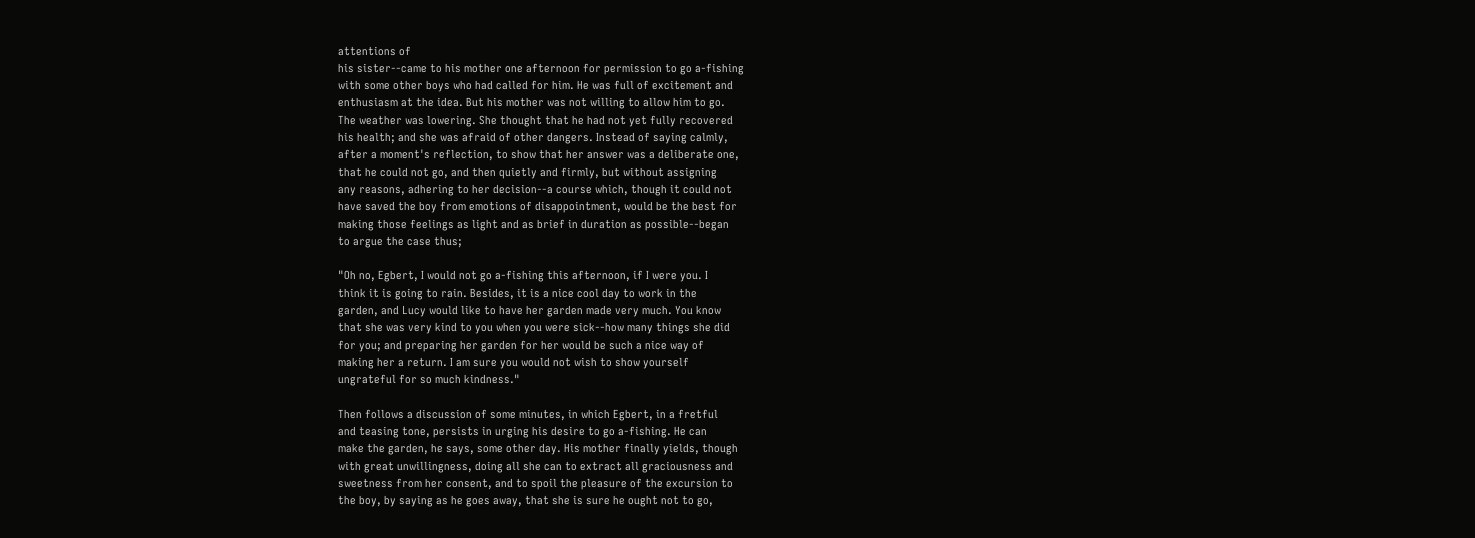attentions of
his sister--came to his mother one afternoon for permission to go a-fishing
with some other boys who had called for him. He was full of excitement and
enthusiasm at the idea. But his mother was not willing to allow him to go.
The weather was lowering. She thought that he had not yet fully recovered
his health; and she was afraid of other dangers. Instead of saying calmly,
after a moment's reflection, to show that her answer was a deliberate one,
that he could not go, and then quietly and firmly, but without assigning
any reasons, adhering to her decision--a course which, though it could not
have saved the boy from emotions of disappointment, would be the best for
making those feelings as light and as brief in duration as possible--began
to argue the case thus;

"Oh no, Egbert, I would not go a-fishing this afternoon, if I were you. I
think it is going to rain. Besides, it is a nice cool day to work in the
garden, and Lucy would like to have her garden made very much. You know
that she was very kind to you when you were sick--how many things she did
for you; and preparing her garden for her would be such a nice way of
making her a return. I am sure you would not wish to show yourself
ungrateful for so much kindness."

Then follows a discussion of some minutes, in which Egbert, in a fretful
and teasing tone, persists in urging his desire to go a-fishing. He can
make the garden, he says, some other day. His mother finally yields, though
with great unwillingness, doing all she can to extract all graciousness and
sweetness from her consent, and to spoil the pleasure of the excursion to
the boy, by saying as he goes away, that she is sure he ought not to go,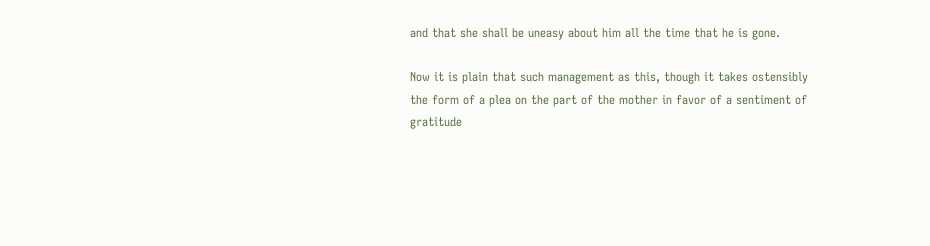and that she shall be uneasy about him all the time that he is gone.

Now it is plain that such management as this, though it takes ostensibly
the form of a plea on the part of the mother in favor of a sentiment of
gratitude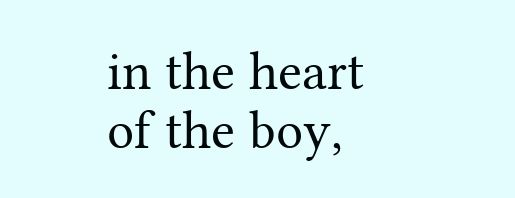in the heart of the boy,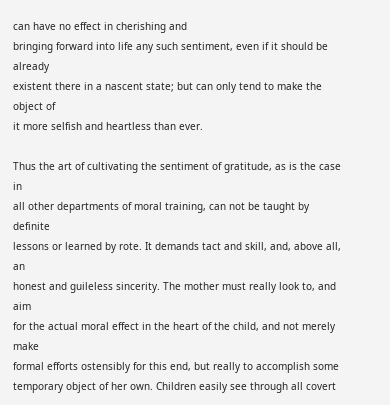can have no effect in cherishing and
bringing forward into life any such sentiment, even if it should be already
existent there in a nascent state; but can only tend to make the object of
it more selfish and heartless than ever.

Thus the art of cultivating the sentiment of gratitude, as is the case in
all other departments of moral training, can not be taught by definite
lessons or learned by rote. It demands tact and skill, and, above all, an
honest and guileless sincerity. The mother must really look to, and aim
for the actual moral effect in the heart of the child, and not merely make
formal efforts ostensibly for this end, but really to accomplish some
temporary object of her own. Children easily see through all covert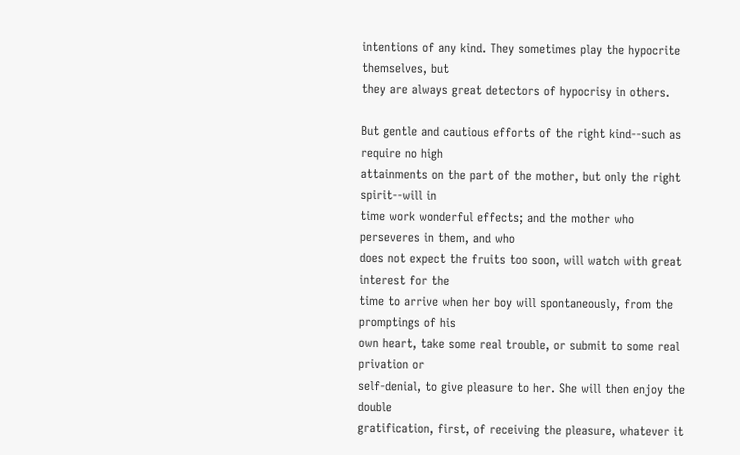intentions of any kind. They sometimes play the hypocrite themselves, but
they are always great detectors of hypocrisy in others.

But gentle and cautious efforts of the right kind--such as require no high
attainments on the part of the mother, but only the right spirit--will in
time work wonderful effects; and the mother who perseveres in them, and who
does not expect the fruits too soon, will watch with great interest for the
time to arrive when her boy will spontaneously, from the promptings of his
own heart, take some real trouble, or submit to some real privation or
self-denial, to give pleasure to her. She will then enjoy the double
gratification, first, of receiving the pleasure, whatever it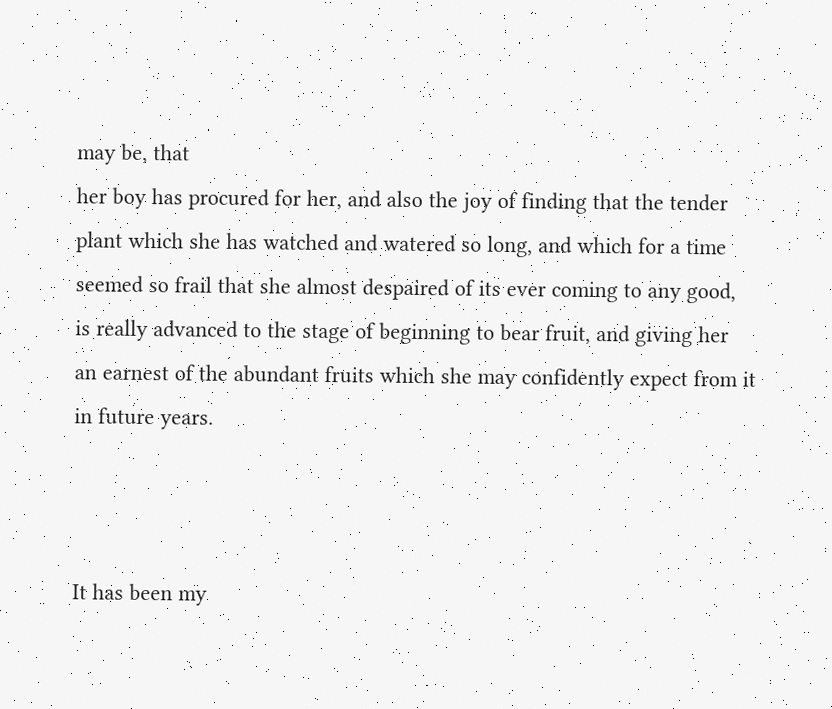may be, that
her boy has procured for her, and also the joy of finding that the tender
plant which she has watched and watered so long, and which for a time
seemed so frail that she almost despaired of its ever coming to any good,
is really advanced to the stage of beginning to bear fruit, and giving her
an earnest of the abundant fruits which she may confidently expect from it
in future years.



It has been my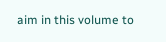aim in this volume to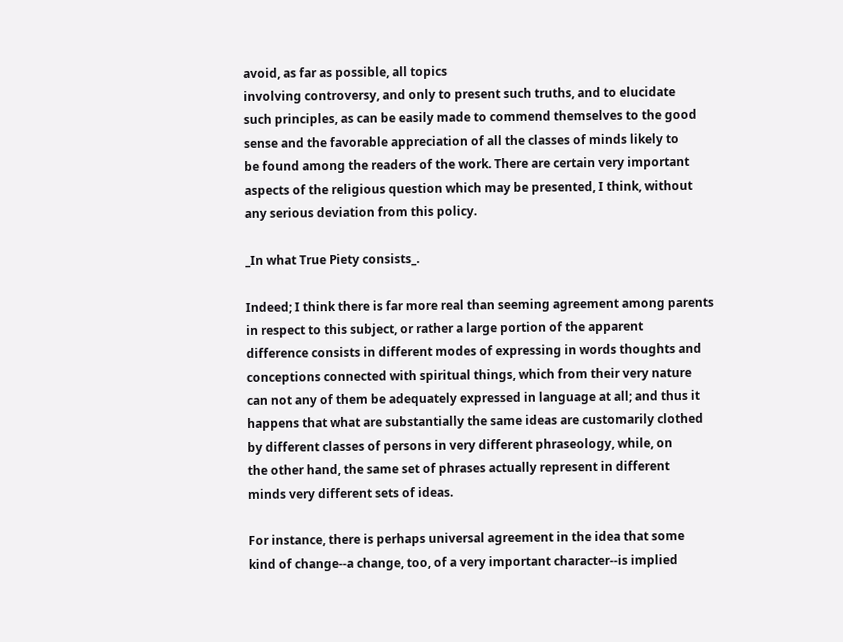avoid, as far as possible, all topics
involving controversy, and only to present such truths, and to elucidate
such principles, as can be easily made to commend themselves to the good
sense and the favorable appreciation of all the classes of minds likely to
be found among the readers of the work. There are certain very important
aspects of the religious question which may be presented, I think, without
any serious deviation from this policy.

_In what True Piety consists_.

Indeed; I think there is far more real than seeming agreement among parents
in respect to this subject, or rather a large portion of the apparent
difference consists in different modes of expressing in words thoughts and
conceptions connected with spiritual things, which from their very nature
can not any of them be adequately expressed in language at all; and thus it
happens that what are substantially the same ideas are customarily clothed
by different classes of persons in very different phraseology, while, on
the other hand, the same set of phrases actually represent in different
minds very different sets of ideas.

For instance, there is perhaps universal agreement in the idea that some
kind of change--a change, too, of a very important character--is implied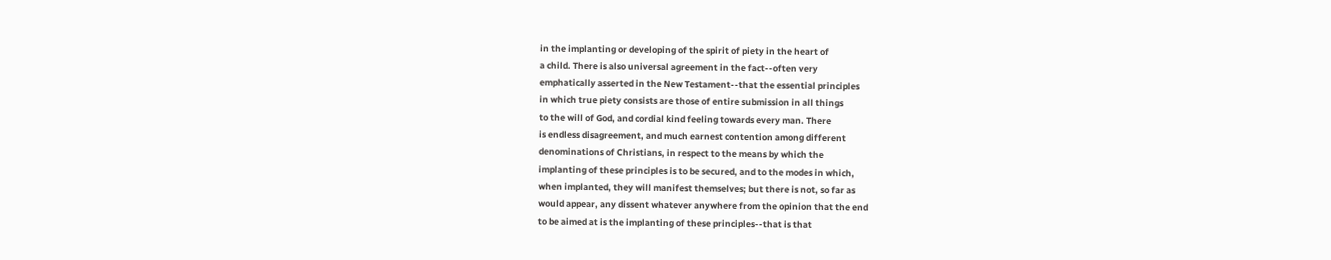in the implanting or developing of the spirit of piety in the heart of
a child. There is also universal agreement in the fact--often very
emphatically asserted in the New Testament--that the essential principles
in which true piety consists are those of entire submission in all things
to the will of God, and cordial kind feeling towards every man. There
is endless disagreement, and much earnest contention among different
denominations of Christians, in respect to the means by which the
implanting of these principles is to be secured, and to the modes in which,
when implanted, they will manifest themselves; but there is not, so far as
would appear, any dissent whatever anywhere from the opinion that the end
to be aimed at is the implanting of these principles--that is that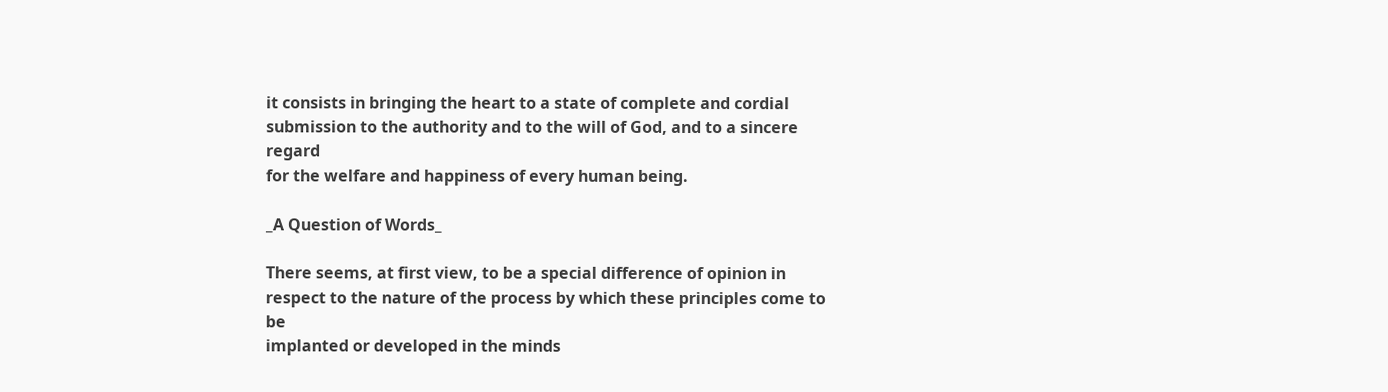it consists in bringing the heart to a state of complete and cordial
submission to the authority and to the will of God, and to a sincere regard
for the welfare and happiness of every human being.

_A Question of Words_

There seems, at first view, to be a special difference of opinion in
respect to the nature of the process by which these principles come to be
implanted or developed in the minds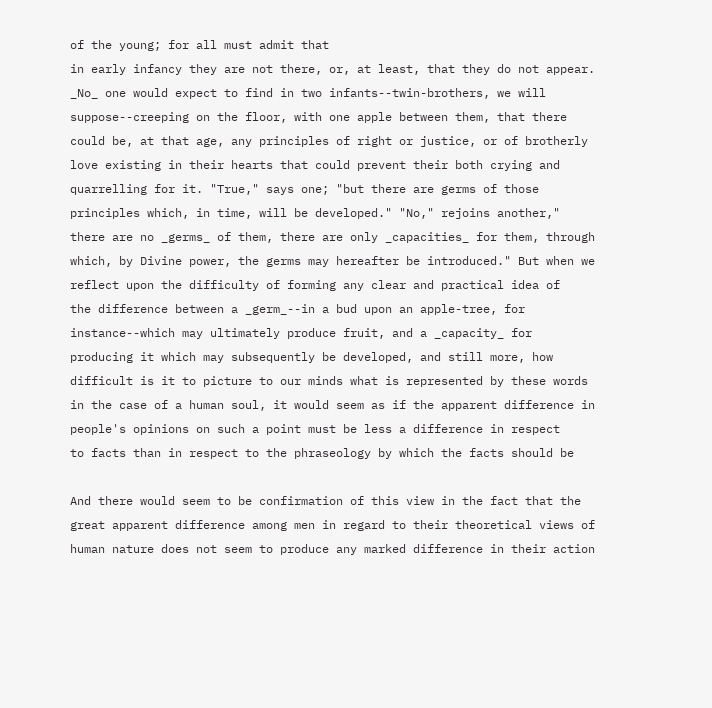of the young; for all must admit that
in early infancy they are not there, or, at least, that they do not appear.
_No_ one would expect to find in two infants--twin-brothers, we will
suppose--creeping on the floor, with one apple between them, that there
could be, at that age, any principles of right or justice, or of brotherly
love existing in their hearts that could prevent their both crying and
quarrelling for it. "True," says one; "but there are germs of those
principles which, in time, will be developed." "No," rejoins another,"
there are no _germs_ of them, there are only _capacities_ for them, through
which, by Divine power, the germs may hereafter be introduced." But when we
reflect upon the difficulty of forming any clear and practical idea of
the difference between a _germ_--in a bud upon an apple-tree, for
instance--which may ultimately produce fruit, and a _capacity_ for
producing it which may subsequently be developed, and still more, how
difficult is it to picture to our minds what is represented by these words
in the case of a human soul, it would seem as if the apparent difference in
people's opinions on such a point must be less a difference in respect
to facts than in respect to the phraseology by which the facts should be

And there would seem to be confirmation of this view in the fact that the
great apparent difference among men in regard to their theoretical views of
human nature does not seem to produce any marked difference in their action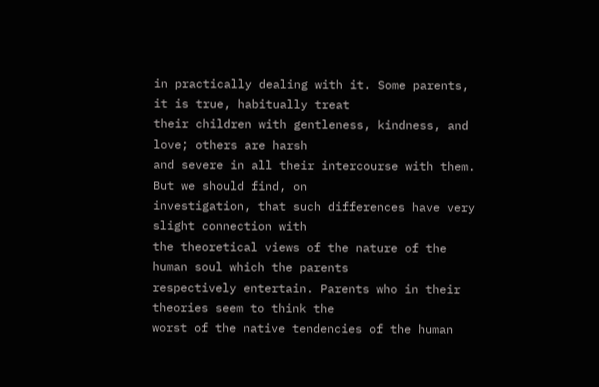in practically dealing with it. Some parents, it is true, habitually treat
their children with gentleness, kindness, and love; others are harsh
and severe in all their intercourse with them. But we should find, on
investigation, that such differences have very slight connection with
the theoretical views of the nature of the human soul which the parents
respectively entertain. Parents who in their theories seem to think the
worst of the native tendencies of the human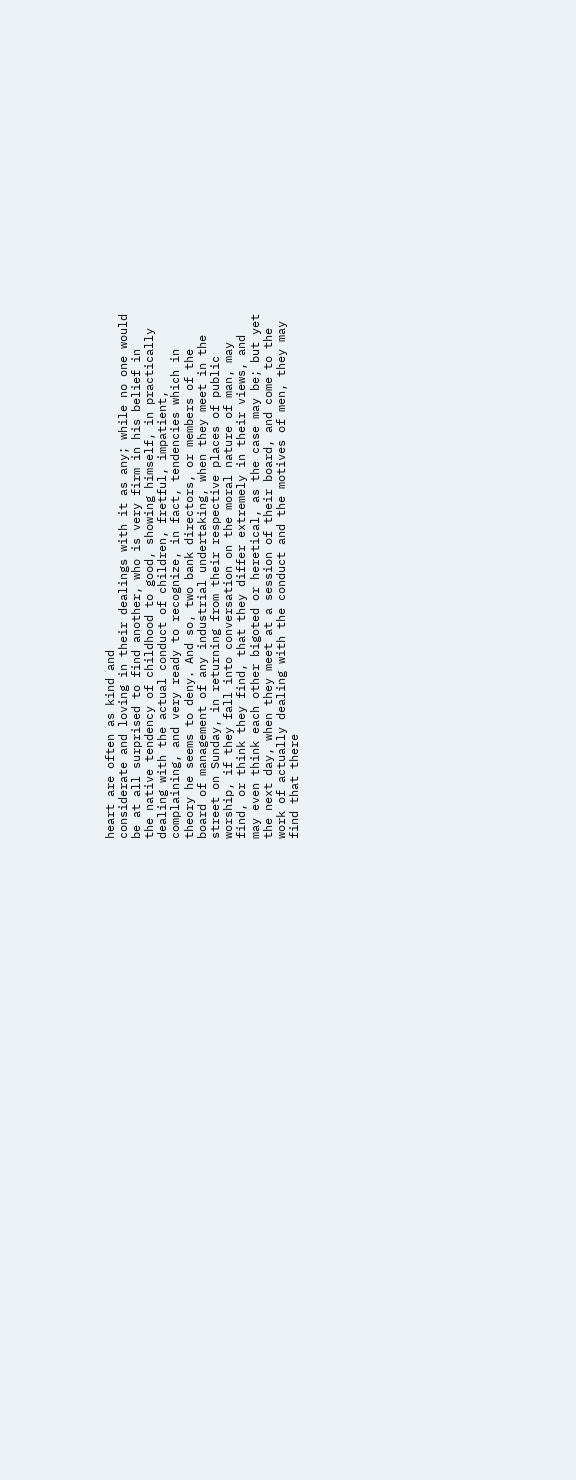heart are often as kind and
considerate and loving in their dealings with it as any; while no one would
be at all surprised to find another, who is very firm in his belief in
the native tendency of childhood to good, showing himself, in practically
dealing with the actual conduct of children, fretful, impatient,
complaining, and very ready to recognize, in fact, tendencies which in
theory he seems to deny. And so, two bank directors, or members of the
board of management of any industrial undertaking, when they meet in the
street on Sunday, in returning from their respective places of public
worship, if they fall into conversation on the moral nature of man, may
find, or think they find, that they differ extremely in their views, and
may even think each other bigoted or heretical, as the case may be; but yet
the next day, when they meet at a session of their board, and come to the
work of actually dealing with the conduct and the motives of men, they may
find that there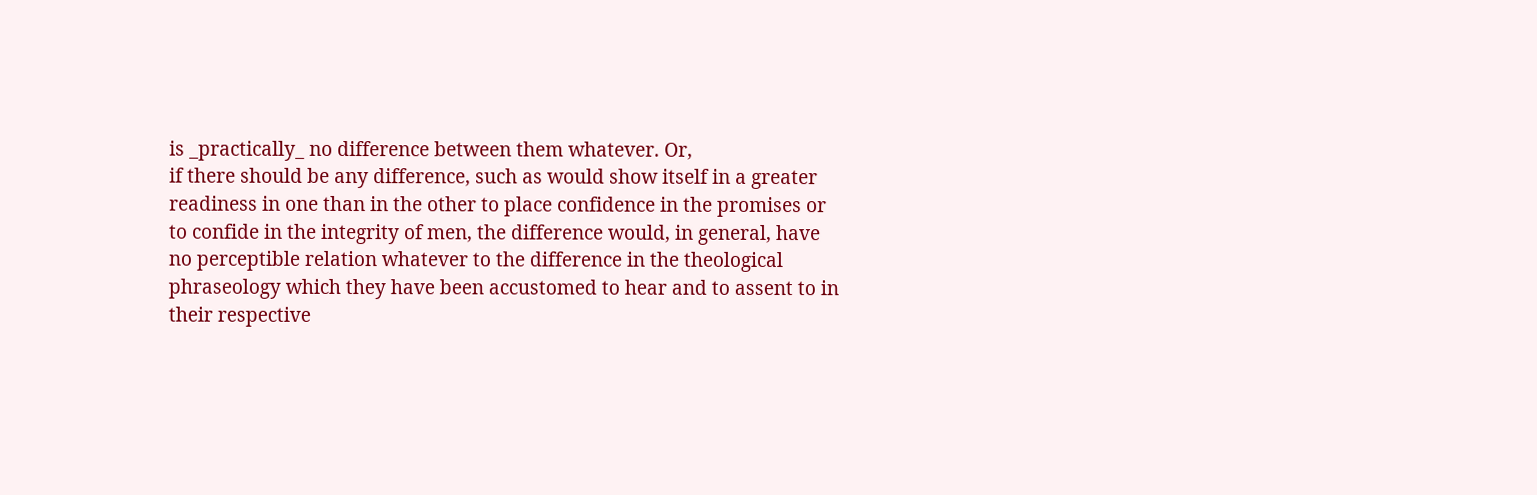is _practically_ no difference between them whatever. Or,
if there should be any difference, such as would show itself in a greater
readiness in one than in the other to place confidence in the promises or
to confide in the integrity of men, the difference would, in general, have
no perceptible relation whatever to the difference in the theological
phraseology which they have been accustomed to hear and to assent to in
their respective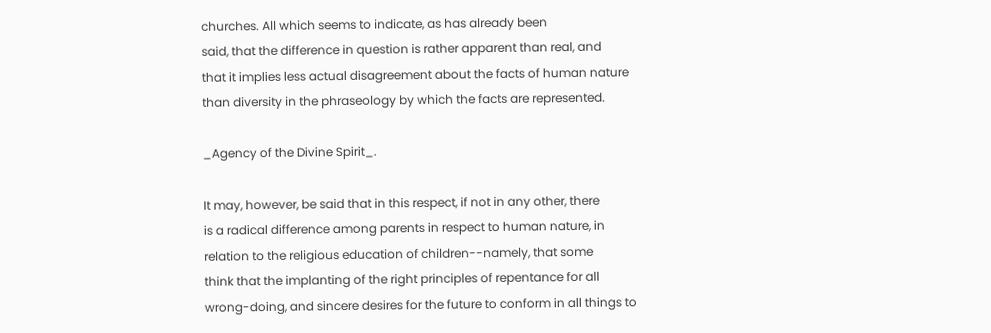churches. All which seems to indicate, as has already been
said, that the difference in question is rather apparent than real, and
that it implies less actual disagreement about the facts of human nature
than diversity in the phraseology by which the facts are represented.

_Agency of the Divine Spirit_.

It may, however, be said that in this respect, if not in any other, there
is a radical difference among parents in respect to human nature, in
relation to the religious education of children--namely, that some
think that the implanting of the right principles of repentance for all
wrong-doing, and sincere desires for the future to conform in all things to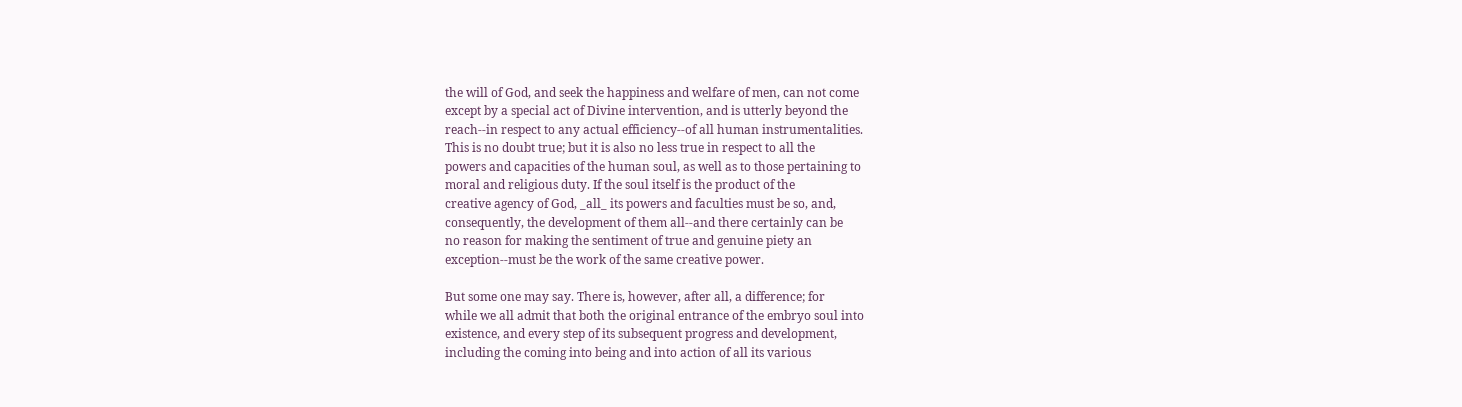the will of God, and seek the happiness and welfare of men, can not come
except by a special act of Divine intervention, and is utterly beyond the
reach--in respect to any actual efficiency--of all human instrumentalities.
This is no doubt true; but it is also no less true in respect to all the
powers and capacities of the human soul, as well as to those pertaining to
moral and religious duty. If the soul itself is the product of the
creative agency of God, _all_ its powers and faculties must be so, and,
consequently, the development of them all--and there certainly can be
no reason for making the sentiment of true and genuine piety an
exception--must be the work of the same creative power.

But some one may say. There is, however, after all, a difference; for
while we all admit that both the original entrance of the embryo soul into
existence, and every step of its subsequent progress and development,
including the coming into being and into action of all its various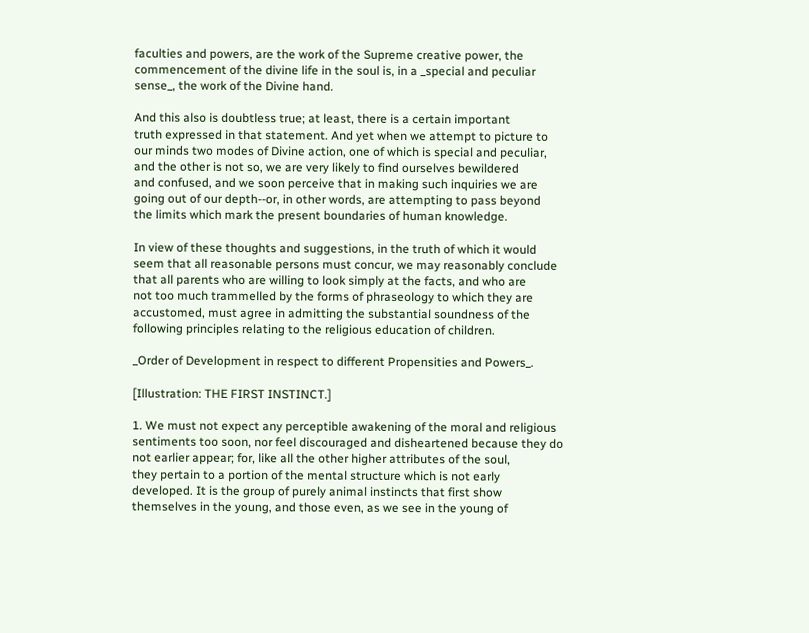faculties and powers, are the work of the Supreme creative power, the
commencement of the divine life in the soul is, in a _special and peculiar
sense_, the work of the Divine hand.

And this also is doubtless true; at least, there is a certain important
truth expressed in that statement. And yet when we attempt to picture to
our minds two modes of Divine action, one of which is special and peculiar,
and the other is not so, we are very likely to find ourselves bewildered
and confused, and we soon perceive that in making such inquiries we are
going out of our depth--or, in other words, are attempting to pass beyond
the limits which mark the present boundaries of human knowledge.

In view of these thoughts and suggestions, in the truth of which it would
seem that all reasonable persons must concur, we may reasonably conclude
that all parents who are willing to look simply at the facts, and who are
not too much trammelled by the forms of phraseology to which they are
accustomed, must agree in admitting the substantial soundness of the
following principles relating to the religious education of children.

_Order of Development in respect to different Propensities and Powers_.

[Illustration: THE FIRST INSTINCT.]

1. We must not expect any perceptible awakening of the moral and religious
sentiments too soon, nor feel discouraged and disheartened because they do
not earlier appear; for, like all the other higher attributes of the soul,
they pertain to a portion of the mental structure which is not early
developed. It is the group of purely animal instincts that first show
themselves in the young, and those even, as we see in the young of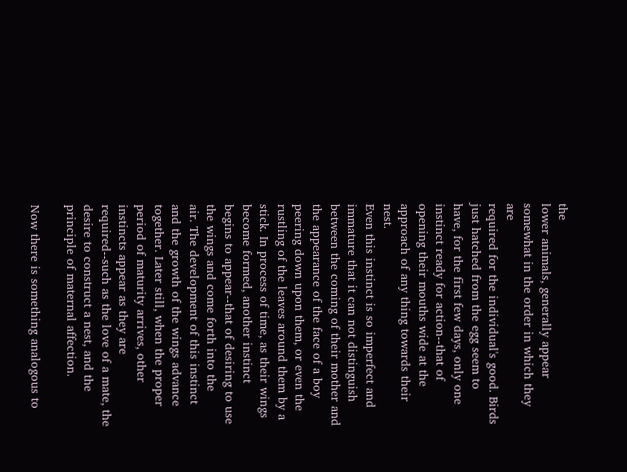the
lower animals, generally appear somewhat in the order in which they are
required for the individual's good. Birds just hatched from the egg seem to
have, for the first few days, only one instinct ready for action--that of
opening their mouths wide at the approach of any thing towards their nest.
Even this instinct is so imperfect and immature that it can not distinguish
between the coming of their mother and the appearance of the face of a boy
peering down upon them, or even the rustling of the leaves around them by a
stick. In process of time, as their wings become formed, another instinct
begins to appear--that of desiring to use the wings and come forth into the
air. The development of this instinct and the growth of the wings advance
together. Later still, when the proper period of maturity arrives, other
instincts appear as they are required--such as the love of a mate, the
desire to construct a nest, and the principle of maternal affection.

Now there is something analogous to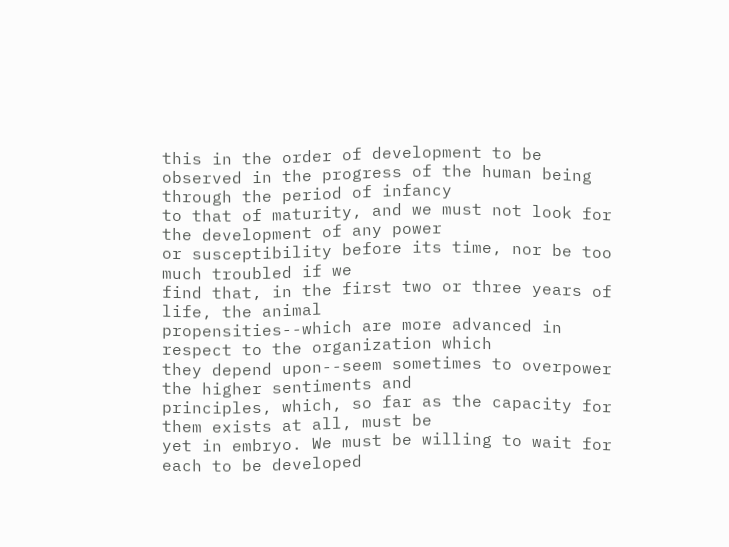this in the order of development to be
observed in the progress of the human being through the period of infancy
to that of maturity, and we must not look for the development of any power
or susceptibility before its time, nor be too much troubled if we
find that, in the first two or three years of life, the animal
propensities--which are more advanced in respect to the organization which
they depend upon--seem sometimes to overpower the higher sentiments and
principles, which, so far as the capacity for them exists at all, must be
yet in embryo. We must be willing to wait for each to be developed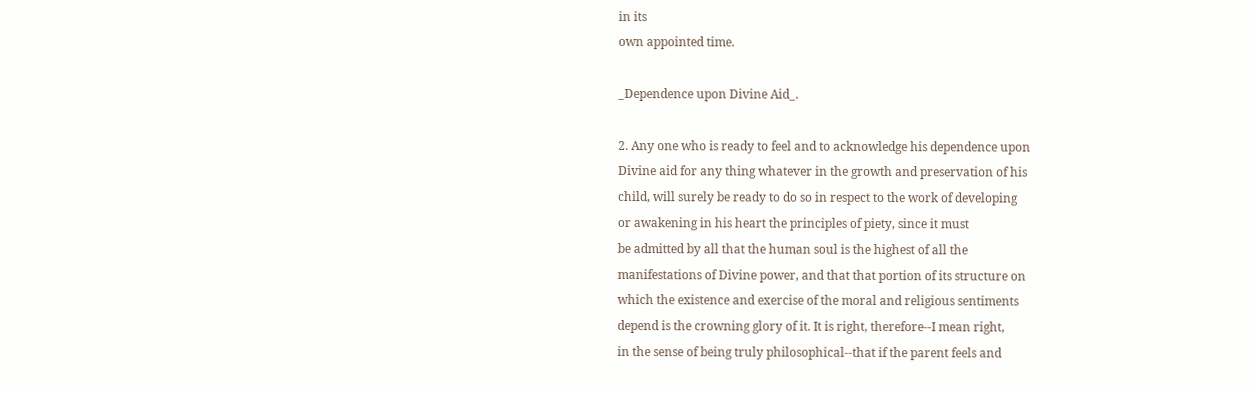in its
own appointed time.

_Dependence upon Divine Aid_.

2. Any one who is ready to feel and to acknowledge his dependence upon
Divine aid for any thing whatever in the growth and preservation of his
child, will surely be ready to do so in respect to the work of developing
or awakening in his heart the principles of piety, since it must
be admitted by all that the human soul is the highest of all the
manifestations of Divine power, and that that portion of its structure on
which the existence and exercise of the moral and religious sentiments
depend is the crowning glory of it. It is right, therefore--I mean right,
in the sense of being truly philosophical--that if the parent feels and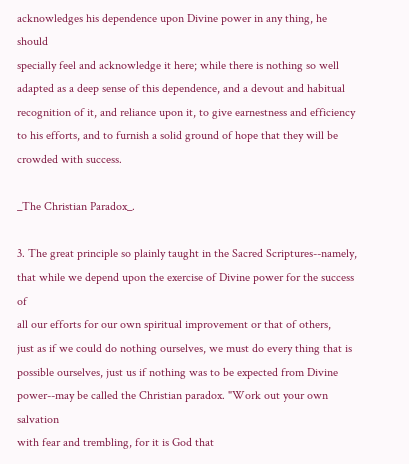acknowledges his dependence upon Divine power in any thing, he should
specially feel and acknowledge it here; while there is nothing so well
adapted as a deep sense of this dependence, and a devout and habitual
recognition of it, and reliance upon it, to give earnestness and efficiency
to his efforts, and to furnish a solid ground of hope that they will be
crowded with success.

_The Christian Paradox_.

3. The great principle so plainly taught in the Sacred Scriptures--namely,
that while we depend upon the exercise of Divine power for the success of
all our efforts for our own spiritual improvement or that of others,
just as if we could do nothing ourselves, we must do every thing that is
possible ourselves, just us if nothing was to be expected from Divine
power--may be called the Christian paradox. "Work out your own salvation
with fear and trembling, for it is God that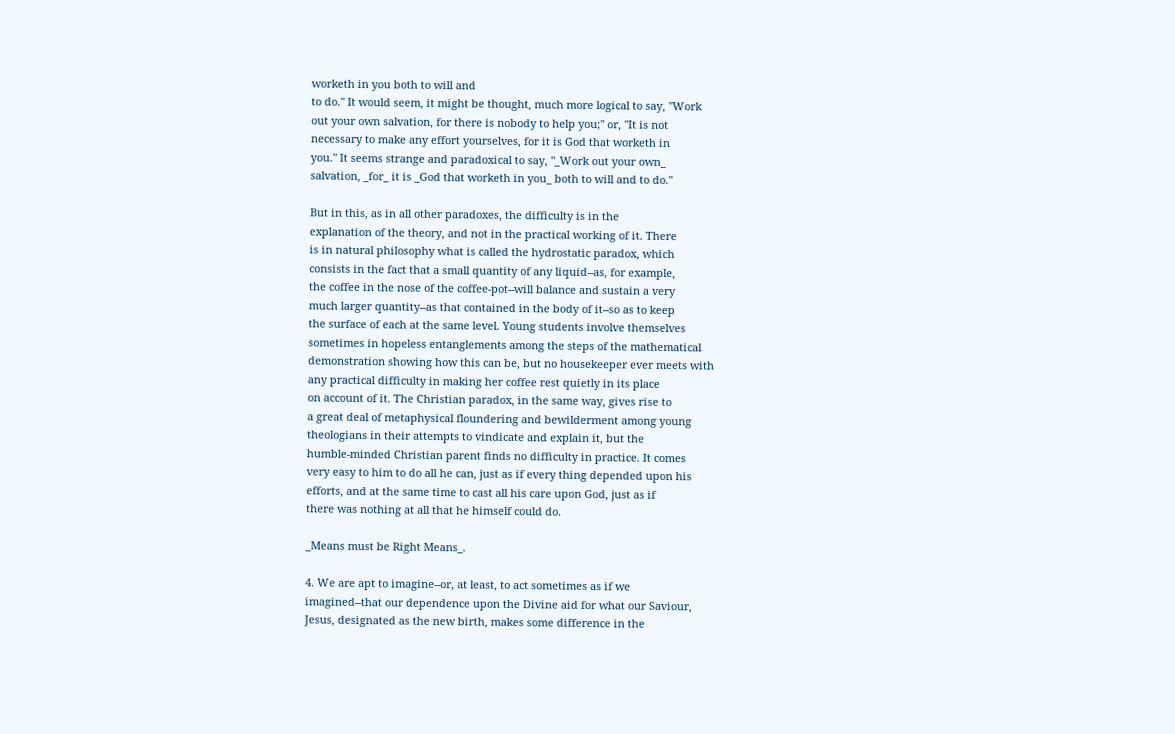worketh in you both to will and
to do." It would seem, it might be thought, much more logical to say, "Work
out your own salvation, for there is nobody to help you;" or, "It is not
necessary to make any effort yourselves, for it is God that worketh in
you." It seems strange and paradoxical to say, "_Work out your own_
salvation, _for_ it is _God that worketh in you_ both to will and to do."

But in this, as in all other paradoxes, the difficulty is in the
explanation of the theory, and not in the practical working of it. There
is in natural philosophy what is called the hydrostatic paradox, which
consists in the fact that a small quantity of any liquid--as, for example,
the coffee in the nose of the coffee-pot--will balance and sustain a very
much larger quantity--as that contained in the body of it--so as to keep
the surface of each at the same level. Young students involve themselves
sometimes in hopeless entanglements among the steps of the mathematical
demonstration showing how this can be, but no housekeeper ever meets with
any practical difficulty in making her coffee rest quietly in its place
on account of it. The Christian paradox, in the same way, gives rise to
a great deal of metaphysical floundering and bewilderment among young
theologians in their attempts to vindicate and explain it, but the
humble-minded Christian parent finds no difficulty in practice. It comes
very easy to him to do all he can, just as if every thing depended upon his
efforts, and at the same time to cast all his care upon God, just as if
there was nothing at all that he himself could do.

_Means must be Right Means_.

4. We are apt to imagine--or, at least, to act sometimes as if we
imagined--that our dependence upon the Divine aid for what our Saviour,
Jesus, designated as the new birth, makes some difference in the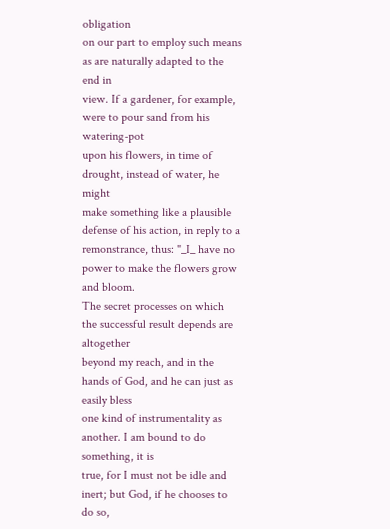obligation
on our part to employ such means as are naturally adapted to the end in
view. If a gardener, for example, were to pour sand from his watering-pot
upon his flowers, in time of drought, instead of water, he might
make something like a plausible defense of his action, in reply to a
remonstrance, thus: "_I_ have no power to make the flowers grow and bloom.
The secret processes on which the successful result depends are altogether
beyond my reach, and in the hands of God, and he can just as easily bless
one kind of instrumentality as another. I am bound to do something, it is
true, for I must not be idle and inert; but God, if he chooses to do so,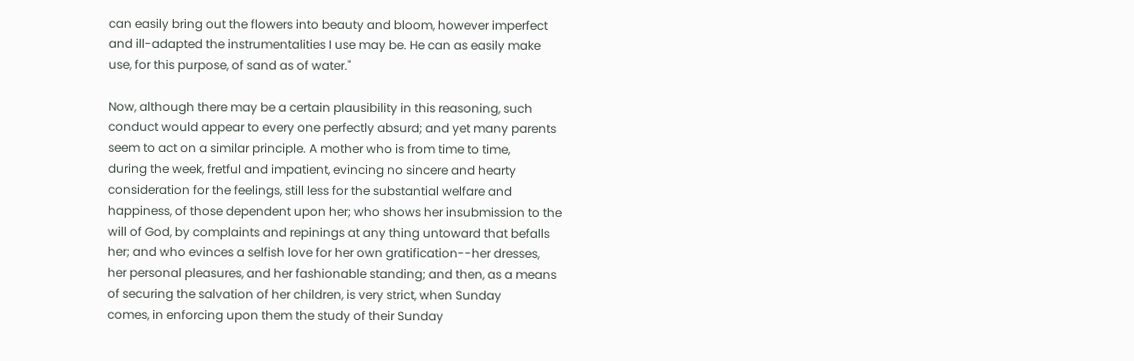can easily bring out the flowers into beauty and bloom, however imperfect
and ill-adapted the instrumentalities I use may be. He can as easily make
use, for this purpose, of sand as of water."

Now, although there may be a certain plausibility in this reasoning, such
conduct would appear to every one perfectly absurd; and yet many parents
seem to act on a similar principle. A mother who is from time to time,
during the week, fretful and impatient, evincing no sincere and hearty
consideration for the feelings, still less for the substantial welfare and
happiness, of those dependent upon her; who shows her insubmission to the
will of God, by complaints and repinings at any thing untoward that befalls
her; and who evinces a selfish love for her own gratification--her dresses,
her personal pleasures, and her fashionable standing; and then, as a means
of securing the salvation of her children, is very strict, when Sunday
comes, in enforcing upon them the study of their Sunday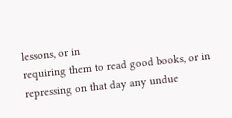lessons, or in
requiring them to read good books, or in repressing on that day any undue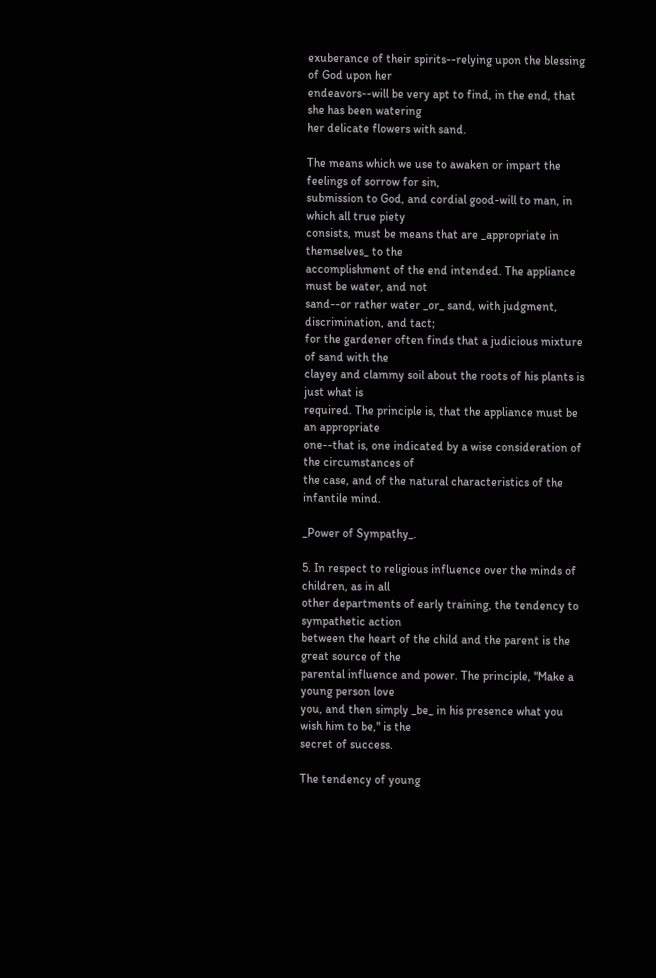exuberance of their spirits--relying upon the blessing of God upon her
endeavors--will be very apt to find, in the end, that she has been watering
her delicate flowers with sand.

The means which we use to awaken or impart the feelings of sorrow for sin,
submission to God, and cordial good-will to man, in which all true piety
consists, must be means that are _appropriate in themselves_ to the
accomplishment of the end intended. The appliance must be water, and not
sand--or rather water _or_ sand, with judgment, discrimination, and tact;
for the gardener often finds that a judicious mixture of sand with the
clayey and clammy soil about the roots of his plants is just what is
required. The principle is, that the appliance must be an appropriate
one--that is, one indicated by a wise consideration of the circumstances of
the case, and of the natural characteristics of the infantile mind.

_Power of Sympathy_.

5. In respect to religious influence over the minds of children, as in all
other departments of early training, the tendency to sympathetic action
between the heart of the child and the parent is the great source of the
parental influence and power. The principle, "Make a young person love
you, and then simply _be_ in his presence what you wish him to be," is the
secret of success.

The tendency of young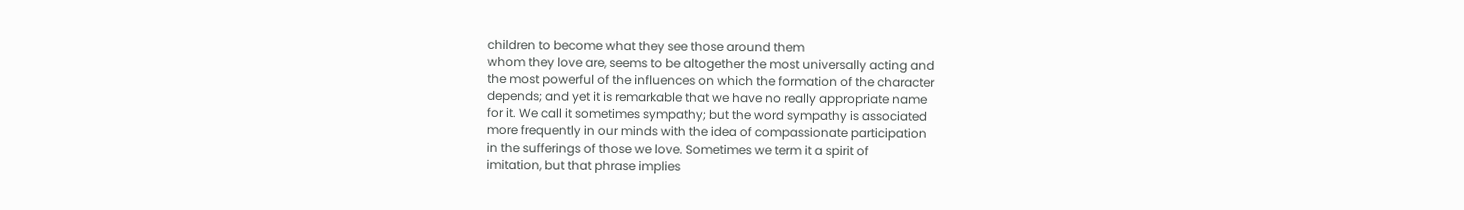children to become what they see those around them
whom they love are, seems to be altogether the most universally acting and
the most powerful of the influences on which the formation of the character
depends; and yet it is remarkable that we have no really appropriate name
for it. We call it sometimes sympathy; but the word sympathy is associated
more frequently in our minds with the idea of compassionate participation
in the sufferings of those we love. Sometimes we term it a spirit of
imitation, but that phrase implies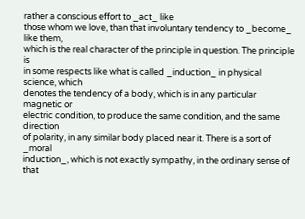rather a conscious effort to _act_ like
those whom we love, than that involuntary tendency to _become_ like them,
which is the real character of the principle in question. The principle is
in some respects like what is called _induction_ in physical science, which
denotes the tendency of a body, which is in any particular magnetic or
electric condition, to produce the same condition, and the same direction
of polarity, in any similar body placed near it. There is a sort of _moral
induction_, which is not exactly sympathy, in the ordinary sense of
that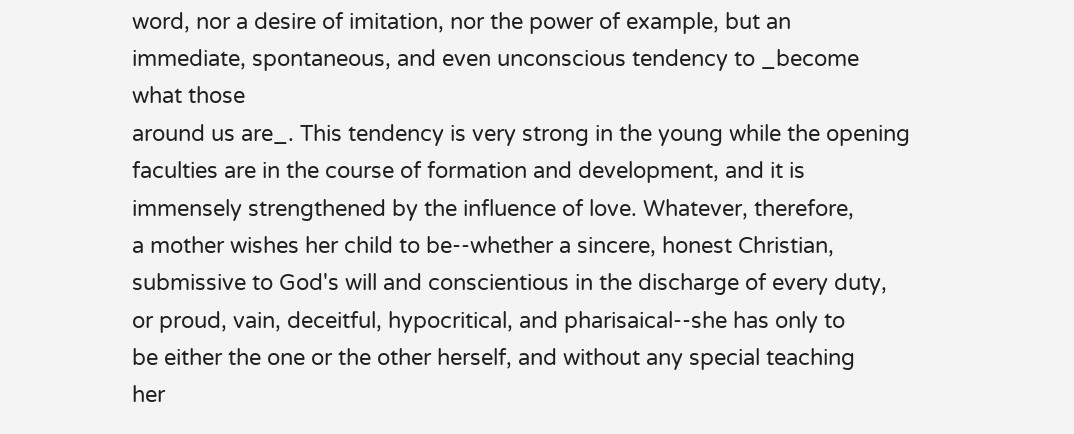word, nor a desire of imitation, nor the power of example, but an
immediate, spontaneous, and even unconscious tendency to _become what those
around us are_. This tendency is very strong in the young while the opening
faculties are in the course of formation and development, and it is
immensely strengthened by the influence of love. Whatever, therefore,
a mother wishes her child to be--whether a sincere, honest Christian,
submissive to God's will and conscientious in the discharge of every duty,
or proud, vain, deceitful, hypocritical, and pharisaical--she has only to
be either the one or the other herself, and without any special teaching
her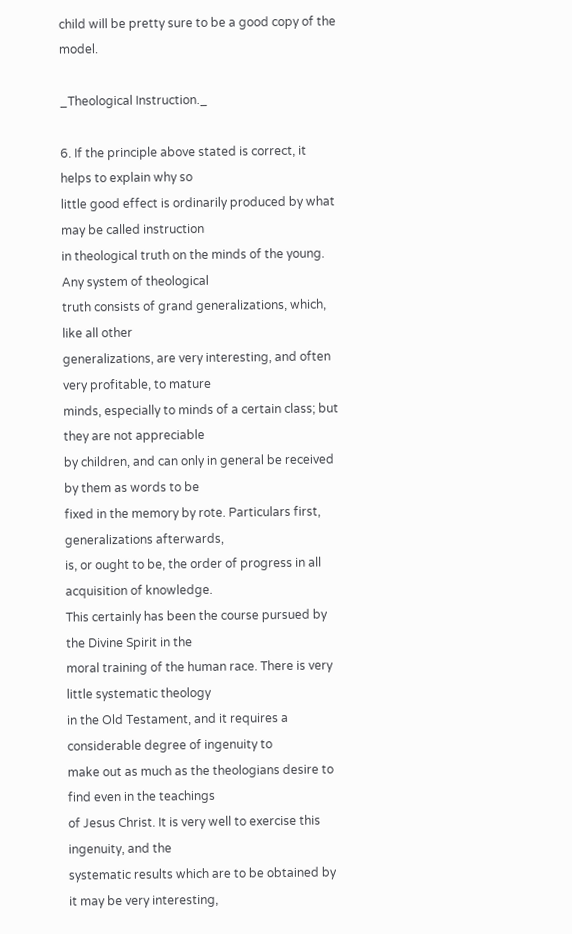child will be pretty sure to be a good copy of the model.

_Theological Instruction._

6. If the principle above stated is correct, it helps to explain why so
little good effect is ordinarily produced by what may be called instruction
in theological truth on the minds of the young. Any system of theological
truth consists of grand generalizations, which, like all other
generalizations, are very interesting, and often very profitable, to mature
minds, especially to minds of a certain class; but they are not appreciable
by children, and can only in general be received by them as words to be
fixed in the memory by rote. Particulars first, generalizations afterwards,
is, or ought to be, the order of progress in all acquisition of knowledge.
This certainly has been the course pursued by the Divine Spirit in the
moral training of the human race. There is very little systematic theology
in the Old Testament, and it requires a considerable degree of ingenuity to
make out as much as the theologians desire to find even in the teachings
of Jesus Christ. It is very well to exercise this ingenuity, and the
systematic results which are to be obtained by it may be very interesting,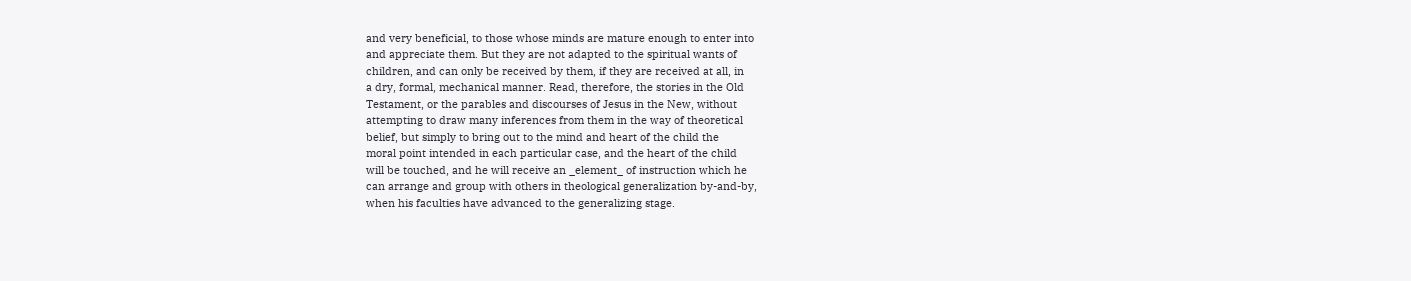and very beneficial, to those whose minds are mature enough to enter into
and appreciate them. But they are not adapted to the spiritual wants of
children, and can only be received by them, if they are received at all, in
a dry, formal, mechanical manner. Read, therefore, the stories in the Old
Testament, or the parables and discourses of Jesus in the New, without
attempting to draw many inferences from them in the way of theoretical
belief, but simply to bring out to the mind and heart of the child the
moral point intended in each particular case, and the heart of the child
will be touched, and he will receive an _element_ of instruction which he
can arrange and group with others in theological generalization by-and-by,
when his faculties have advanced to the generalizing stage.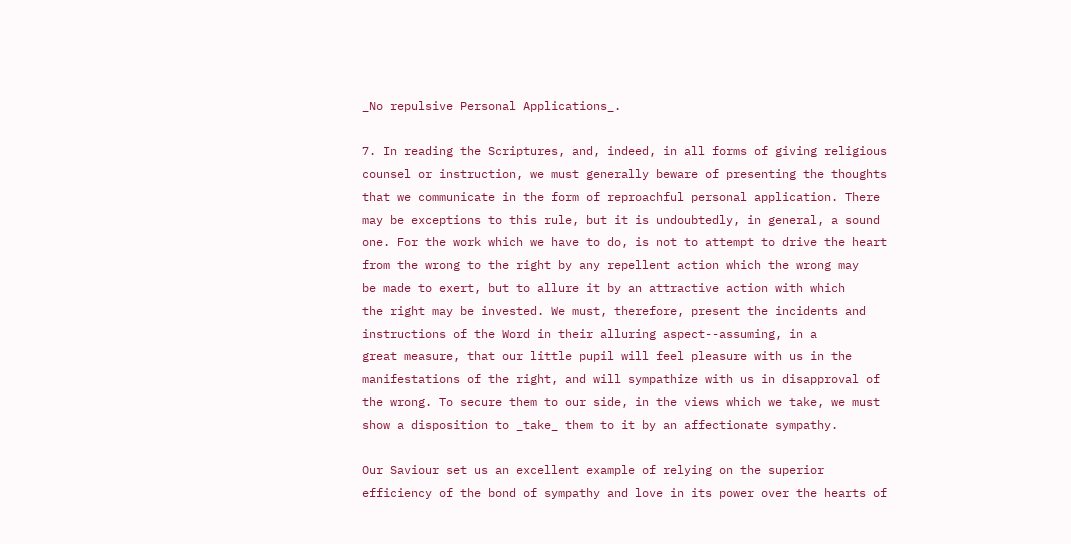_No repulsive Personal Applications_.

7. In reading the Scriptures, and, indeed, in all forms of giving religious
counsel or instruction, we must generally beware of presenting the thoughts
that we communicate in the form of reproachful personal application. There
may be exceptions to this rule, but it is undoubtedly, in general, a sound
one. For the work which we have to do, is not to attempt to drive the heart
from the wrong to the right by any repellent action which the wrong may
be made to exert, but to allure it by an attractive action with which
the right may be invested. We must, therefore, present the incidents and
instructions of the Word in their alluring aspect--assuming, in a
great measure, that our little pupil will feel pleasure with us in the
manifestations of the right, and will sympathize with us in disapproval of
the wrong. To secure them to our side, in the views which we take, we must
show a disposition to _take_ them to it by an affectionate sympathy.

Our Saviour set us an excellent example of relying on the superior
efficiency of the bond of sympathy and love in its power over the hearts of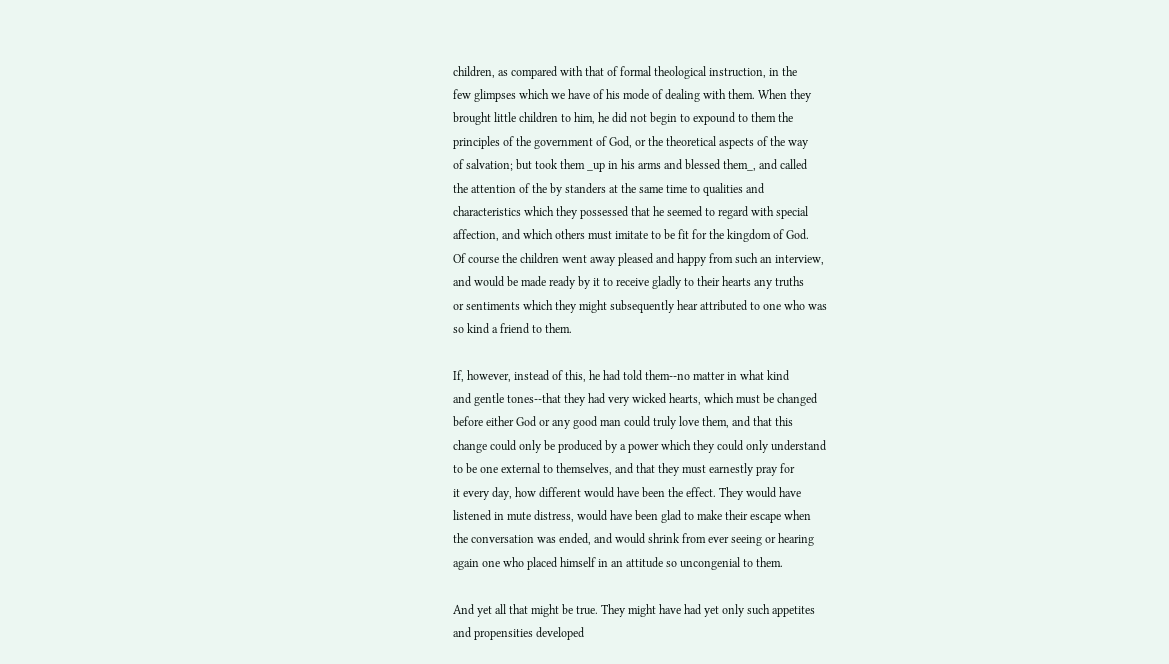children, as compared with that of formal theological instruction, in the
few glimpses which we have of his mode of dealing with them. When they
brought little children to him, he did not begin to expound to them the
principles of the government of God, or the theoretical aspects of the way
of salvation; but took them _up in his arms and blessed them_, and called
the attention of the by standers at the same time to qualities and
characteristics which they possessed that he seemed to regard with special
affection, and which others must imitate to be fit for the kingdom of God.
Of course the children went away pleased and happy from such an interview,
and would be made ready by it to receive gladly to their hearts any truths
or sentiments which they might subsequently hear attributed to one who was
so kind a friend to them.

If, however, instead of this, he had told them--no matter in what kind
and gentle tones--that they had very wicked hearts, which must be changed
before either God or any good man could truly love them, and that this
change could only be produced by a power which they could only understand
to be one external to themselves, and that they must earnestly pray for
it every day, how different would have been the effect. They would have
listened in mute distress, would have been glad to make their escape when
the conversation was ended, and would shrink from ever seeing or hearing
again one who placed himself in an attitude so uncongenial to them.

And yet all that might be true. They might have had yet only such appetites
and propensities developed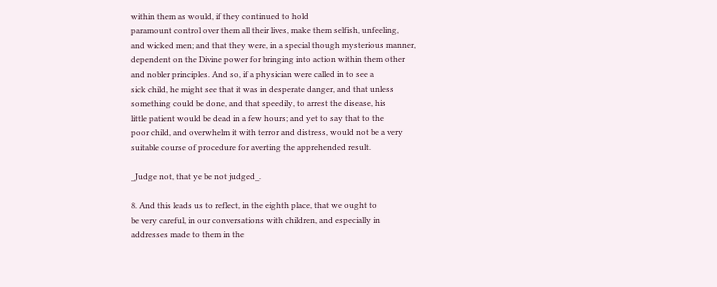within them as would, if they continued to hold
paramount control over them all their lives, make them selfish, unfeeling,
and wicked men; and that they were, in a special though mysterious manner,
dependent on the Divine power for bringing into action within them other
and nobler principles. And so, if a physician were called in to see a
sick child, he might see that it was in desperate danger, and that unless
something could be done, and that speedily, to arrest the disease, his
little patient would be dead in a few hours; and yet to say that to the
poor child, and overwhelm it with terror and distress, would not be a very
suitable course of procedure for averting the apprehended result.

_Judge not, that ye be not judged_.

8. And this leads us to reflect, in the eighth place, that we ought to
be very careful, in our conversations with children, and especially in
addresses made to them in the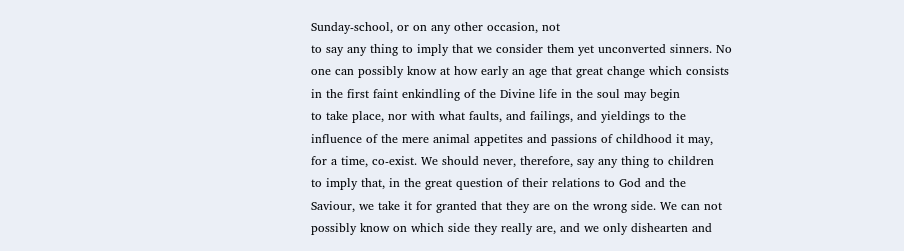Sunday-school, or on any other occasion, not
to say any thing to imply that we consider them yet unconverted sinners. No
one can possibly know at how early an age that great change which consists
in the first faint enkindling of the Divine life in the soul may begin
to take place, nor with what faults, and failings, and yieldings to the
influence of the mere animal appetites and passions of childhood it may,
for a time, co-exist. We should never, therefore, say any thing to children
to imply that, in the great question of their relations to God and the
Saviour, we take it for granted that they are on the wrong side. We can not
possibly know on which side they really are, and we only dishearten and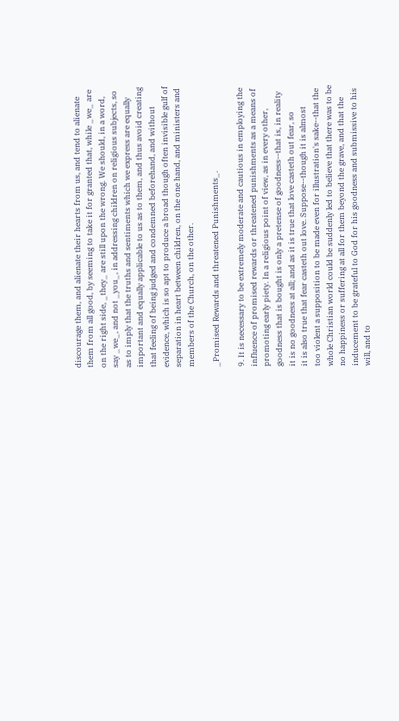discourage them, and alienate their hearts from us, and tend to alienate
them from all good, by seeming to take it for granted that, while _we_ are
on the right side, _they_ are still upon the wrong. We should, in a word,
say _we_, and not _you_, in addressing children on religious subjects, so
as to imply that the truths and sentiments which we express are equally
important and equally applicable to us as to them, and thus avoid creating
that feeling of being judged and condemned beforehand, and without
evidence, which is so apt to produce a broad though often invisible gulf of
separation in heart between children, on the one hand, and ministers and
members of the Church, on the other.

_Promised Rewards and threatened Punishments_.

9. It is necessary to be extremely moderate and cautious in employing the
influence of promised rewards or threatened punishments as a means of
promoting early piety. In a religious point of view, as in every other,
goodness that is bought is only a pretense of goodness--that is, in reality
it is no goodness at all; and as it is true that love casteth out fear, so
it is also true that fear casteth out love. Suppose--though it is almost
too violent a supposition to be made even for illustration's sake--that the
whole Christian world could be suddenly led to believe that there was to be
no happiness or suffering at all for them beyond the grave, and that the
inducement to be grateful to God for his goodness and submissive to his
will, and to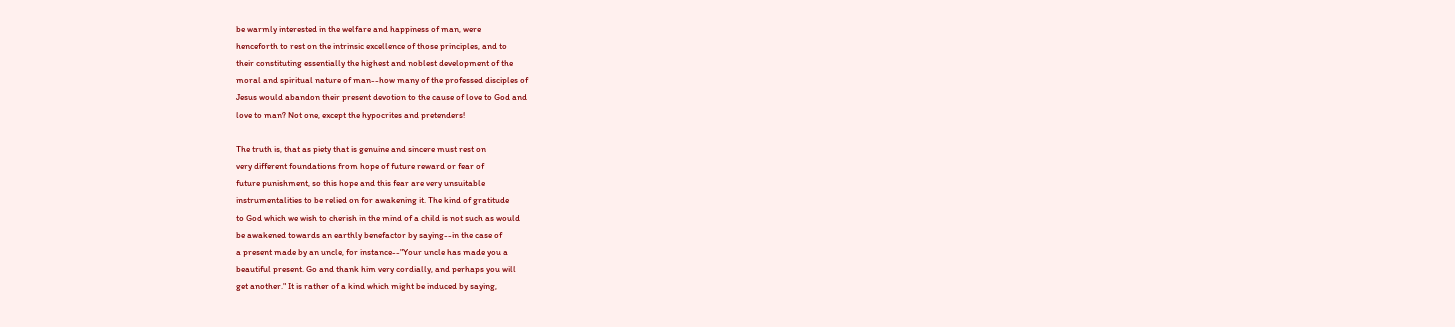be warmly interested in the welfare and happiness of man, were
henceforth to rest on the intrinsic excellence of those principles, and to
their constituting essentially the highest and noblest development of the
moral and spiritual nature of man--how many of the professed disciples of
Jesus would abandon their present devotion to the cause of love to God and
love to man? Not one, except the hypocrites and pretenders!

The truth is, that as piety that is genuine and sincere must rest on
very different foundations from hope of future reward or fear of
future punishment, so this hope and this fear are very unsuitable
instrumentalities to be relied on for awakening it. The kind of gratitude
to God which we wish to cherish in the mind of a child is not such as would
be awakened towards an earthly benefactor by saying--in the case of
a present made by an uncle, for instance--"Your uncle has made you a
beautiful present. Go and thank him very cordially, and perhaps you will
get another." It is rather of a kind which might be induced by saying,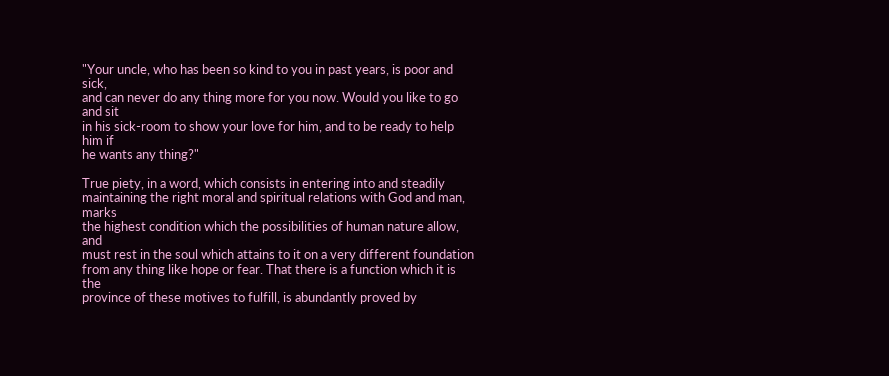"Your uncle, who has been so kind to you in past years, is poor and sick,
and can never do any thing more for you now. Would you like to go and sit
in his sick-room to show your love for him, and to be ready to help him if
he wants any thing?"

True piety, in a word, which consists in entering into and steadily
maintaining the right moral and spiritual relations with God and man, marks
the highest condition which the possibilities of human nature allow, and
must rest in the soul which attains to it on a very different foundation
from any thing like hope or fear. That there is a function which it is the
province of these motives to fulfill, is abundantly proved by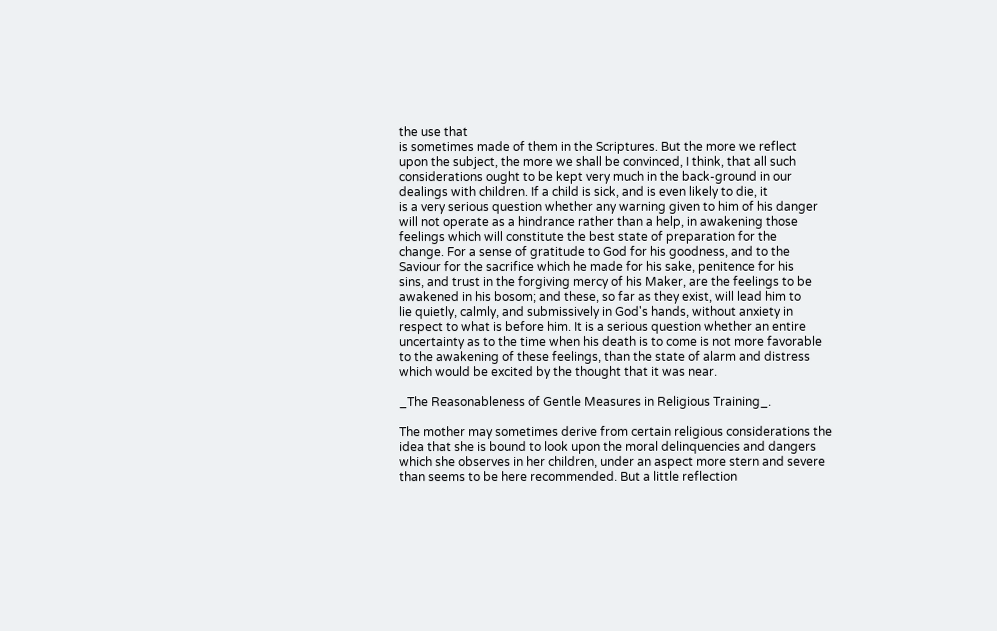the use that
is sometimes made of them in the Scriptures. But the more we reflect
upon the subject, the more we shall be convinced, I think, that all such
considerations ought to be kept very much in the back-ground in our
dealings with children. If a child is sick, and is even likely to die, it
is a very serious question whether any warning given to him of his danger
will not operate as a hindrance rather than a help, in awakening those
feelings which will constitute the best state of preparation for the
change. For a sense of gratitude to God for his goodness, and to the
Saviour for the sacrifice which he made for his sake, penitence for his
sins, and trust in the forgiving mercy of his Maker, are the feelings to be
awakened in his bosom; and these, so far as they exist, will lead him to
lie quietly, calmly, and submissively in God's hands, without anxiety in
respect to what is before him. It is a serious question whether an entire
uncertainty as to the time when his death is to come is not more favorable
to the awakening of these feelings, than the state of alarm and distress
which would be excited by the thought that it was near.

_The Reasonableness of Gentle Measures in Religious Training_.

The mother may sometimes derive from certain religious considerations the
idea that she is bound to look upon the moral delinquencies and dangers
which she observes in her children, under an aspect more stern and severe
than seems to be here recommended. But a little reflection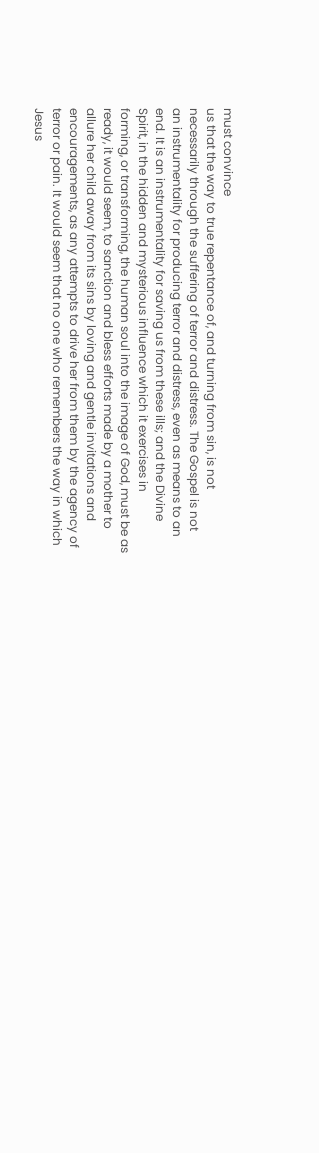must convince
us that the way to true repentance of, and turning from sin, is not
necessarily through the suffering of terror and distress. The Gospel is not
an instrumentality for producing terror and distress, even as means to an
end. It is an instrumentality for saving us from these ills; and the Divine
Spirit, in the hidden and mysterious influence which it exercises in
forming, or transforming, the human soul into the image of God, must be as
ready, it would seem, to sanction and bless efforts made by a mother to
allure her child away from its sins by loving and gentle invitations and
encouragements, as any attempts to drive her from them by the agency of
terror or pain. It would seem that no one who remembers the way in which
Jesus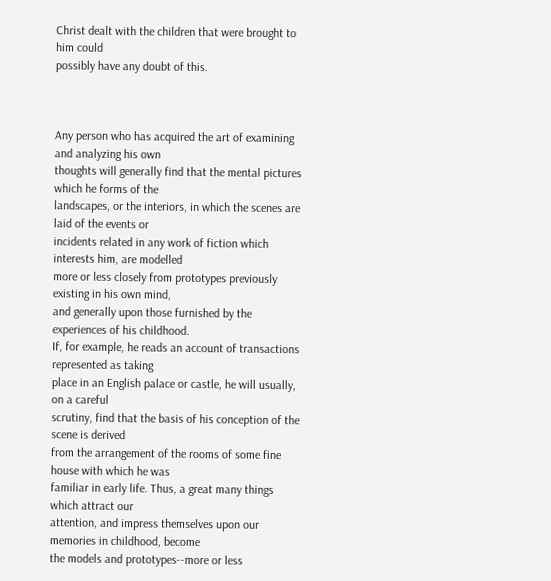Christ dealt with the children that were brought to him could
possibly have any doubt of this.



Any person who has acquired the art of examining and analyzing his own
thoughts will generally find that the mental pictures which he forms of the
landscapes, or the interiors, in which the scenes are laid of the events or
incidents related in any work of fiction which interests him, are modelled
more or less closely from prototypes previously existing in his own mind,
and generally upon those furnished by the experiences of his childhood.
If, for example, he reads an account of transactions represented as taking
place in an English palace or castle, he will usually, on a careful
scrutiny, find that the basis of his conception of the scene is derived
from the arrangement of the rooms of some fine house with which he was
familiar in early life. Thus, a great many things which attract our
attention, and impress themselves upon our memories in childhood, become
the models and prototypes--more or less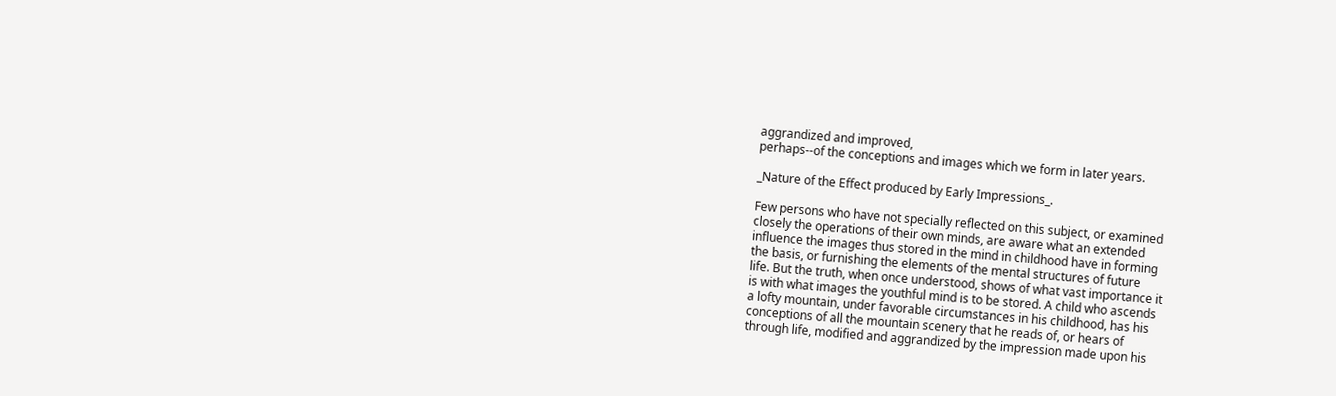aggrandized and improved,
perhaps--of the conceptions and images which we form in later years.

_Nature of the Effect produced by Early Impressions_.

Few persons who have not specially reflected on this subject, or examined
closely the operations of their own minds, are aware what an extended
influence the images thus stored in the mind in childhood have in forming
the basis, or furnishing the elements of the mental structures of future
life. But the truth, when once understood, shows of what vast importance it
is with what images the youthful mind is to be stored. A child who ascends
a lofty mountain, under favorable circumstances in his childhood, has his
conceptions of all the mountain scenery that he reads of, or hears of
through life, modified and aggrandized by the impression made upon his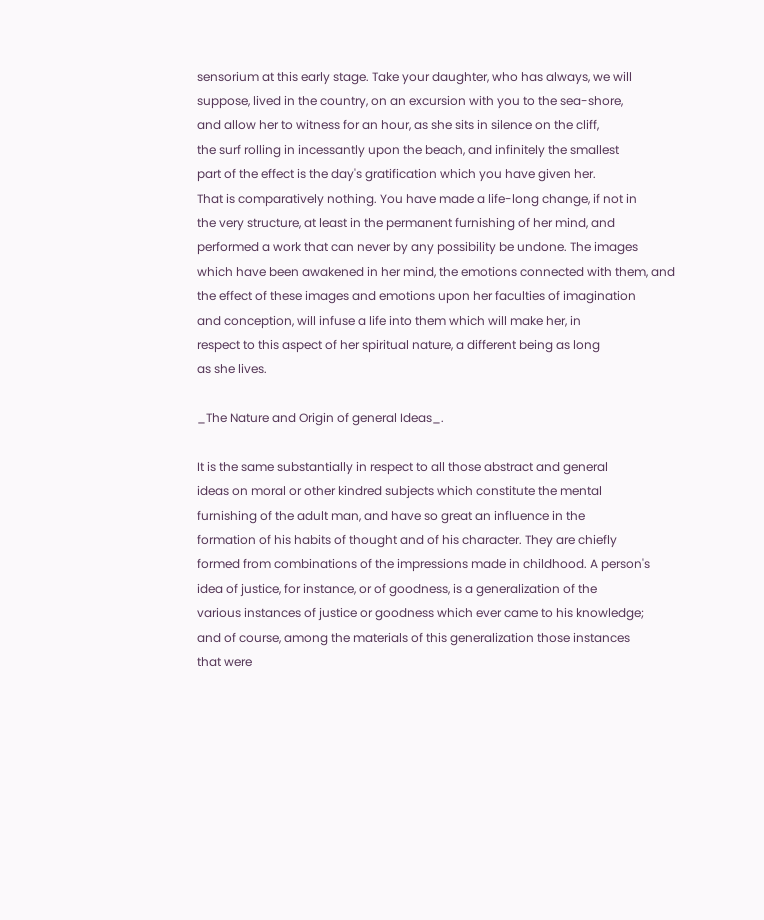sensorium at this early stage. Take your daughter, who has always, we will
suppose, lived in the country, on an excursion with you to the sea-shore,
and allow her to witness for an hour, as she sits in silence on the cliff,
the surf rolling in incessantly upon the beach, and infinitely the smallest
part of the effect is the day's gratification which you have given her.
That is comparatively nothing. You have made a life-long change, if not in
the very structure, at least in the permanent furnishing of her mind, and
performed a work that can never by any possibility be undone. The images
which have been awakened in her mind, the emotions connected with them, and
the effect of these images and emotions upon her faculties of imagination
and conception, will infuse a life into them which will make her, in
respect to this aspect of her spiritual nature, a different being as long
as she lives.

_The Nature and Origin of general Ideas_.

It is the same substantially in respect to all those abstract and general
ideas on moral or other kindred subjects which constitute the mental
furnishing of the adult man, and have so great an influence in the
formation of his habits of thought and of his character. They are chiefly
formed from combinations of the impressions made in childhood. A person's
idea of justice, for instance, or of goodness, is a generalization of the
various instances of justice or goodness which ever came to his knowledge;
and of course, among the materials of this generalization those instances
that were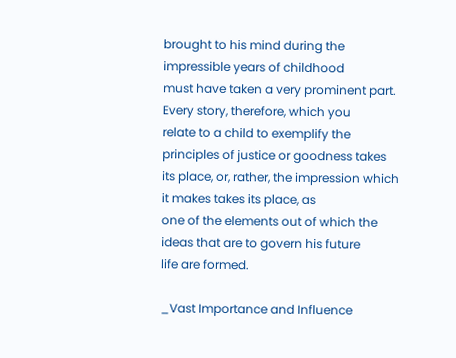brought to his mind during the impressible years of childhood
must have taken a very prominent part. Every story, therefore, which you
relate to a child to exemplify the principles of justice or goodness takes
its place, or, rather, the impression which it makes takes its place, as
one of the elements out of which the ideas that are to govern his future
life are formed.

_Vast Importance and Influence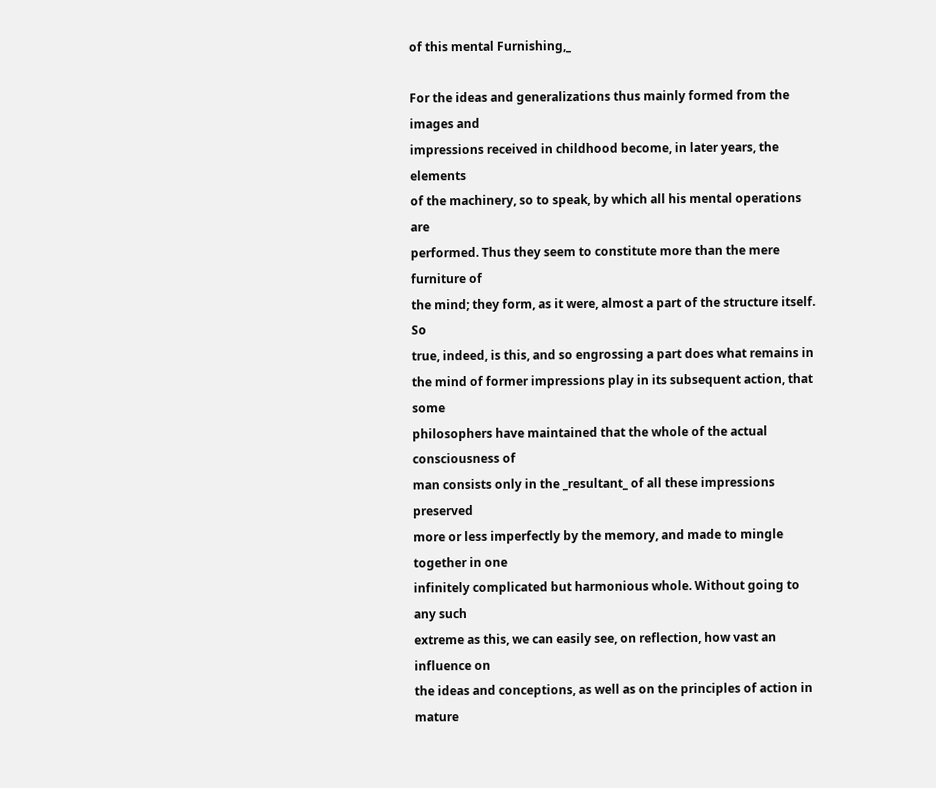of this mental Furnishing,_

For the ideas and generalizations thus mainly formed from the images and
impressions received in childhood become, in later years, the elements
of the machinery, so to speak, by which all his mental operations are
performed. Thus they seem to constitute more than the mere furniture of
the mind; they form, as it were, almost a part of the structure itself. So
true, indeed, is this, and so engrossing a part does what remains in
the mind of former impressions play in its subsequent action, that some
philosophers have maintained that the whole of the actual consciousness of
man consists only in the _resultant_ of all these impressions preserved
more or less imperfectly by the memory, and made to mingle together in one
infinitely complicated but harmonious whole. Without going to any such
extreme as this, we can easily see, on reflection, how vast an influence on
the ideas and conceptions, as well as on the principles of action in mature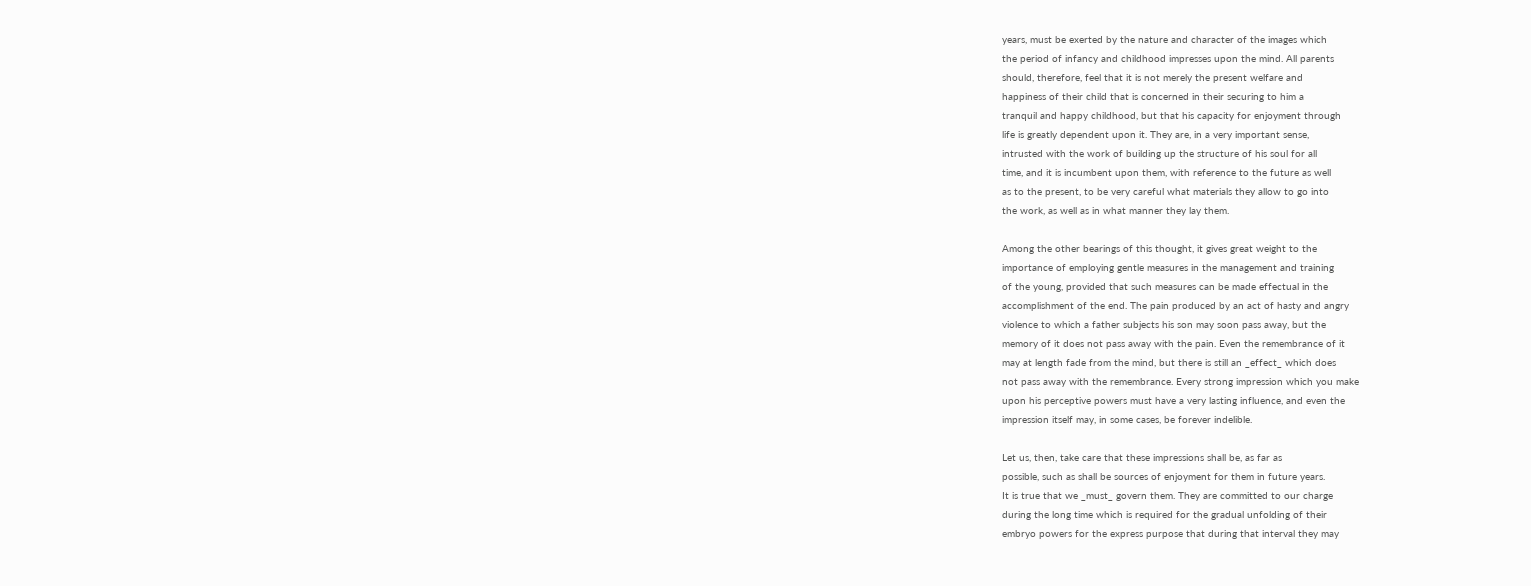years, must be exerted by the nature and character of the images which
the period of infancy and childhood impresses upon the mind. All parents
should, therefore, feel that it is not merely the present welfare and
happiness of their child that is concerned in their securing to him a
tranquil and happy childhood, but that his capacity for enjoyment through
life is greatly dependent upon it. They are, in a very important sense,
intrusted with the work of building up the structure of his soul for all
time, and it is incumbent upon them, with reference to the future as well
as to the present, to be very careful what materials they allow to go into
the work, as well as in what manner they lay them.

Among the other bearings of this thought, it gives great weight to the
importance of employing gentle measures in the management and training
of the young, provided that such measures can be made effectual in the
accomplishment of the end. The pain produced by an act of hasty and angry
violence to which a father subjects his son may soon pass away, but the
memory of it does not pass away with the pain. Even the remembrance of it
may at length fade from the mind, but there is still an _effect_ which does
not pass away with the remembrance. Every strong impression which you make
upon his perceptive powers must have a very lasting influence, and even the
impression itself may, in some cases, be forever indelible.

Let us, then, take care that these impressions shall be, as far as
possible, such as shall be sources of enjoyment for them in future years.
It is true that we _must_ govern them. They are committed to our charge
during the long time which is required for the gradual unfolding of their
embryo powers for the express purpose that during that interval they may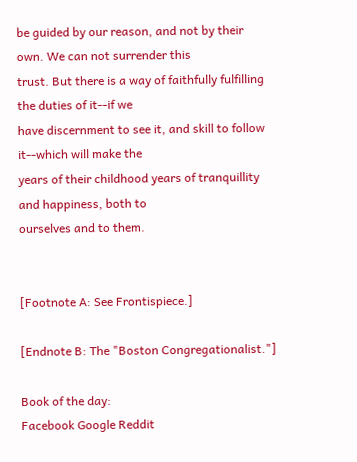be guided by our reason, and not by their own. We can not surrender this
trust. But there is a way of faithfully fulfilling the duties of it--if we
have discernment to see it, and skill to follow it--which will make the
years of their childhood years of tranquillity and happiness, both to
ourselves and to them.


[Footnote A: See Frontispiece.]

[Endnote B: The "Boston Congregationalist."]

Book of the day:
Facebook Google Reddit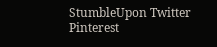StumbleUpon Twitter Pinterest